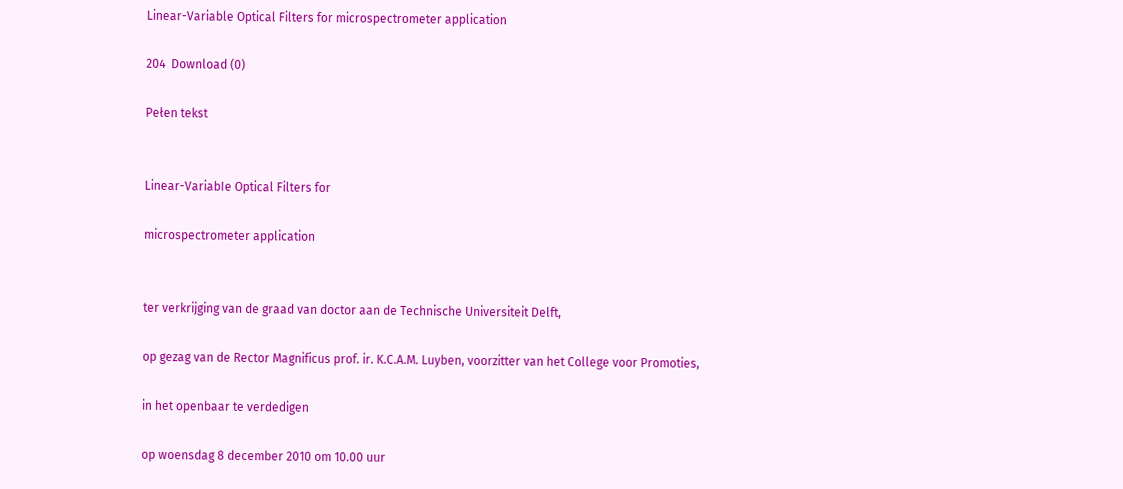Linear-Variable Optical Filters for microspectrometer application

204  Download (0)

Pełen tekst


Linear-VariabIe Optical Filters for

microspectrometer application


ter verkrijging van de graad van doctor aan de Technische Universiteit Delft,

op gezag van de Rector Magnificus prof. ir. K.C.A.M. Luyben, voorzitter van het College voor Promoties,

in het openbaar te verdedigen

op woensdag 8 december 2010 om 10.00 uur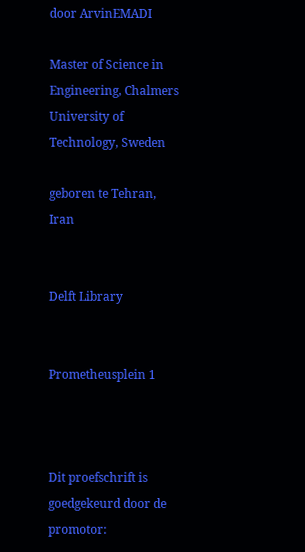door ArvinEMADI

Master of Science in Engineering, Chalmers University of Technology, Sweden

geboren te Tehran, Iran


Delft Library


Prometheusplein 1



Dit proefschrift is goedgekeurd door de promotor: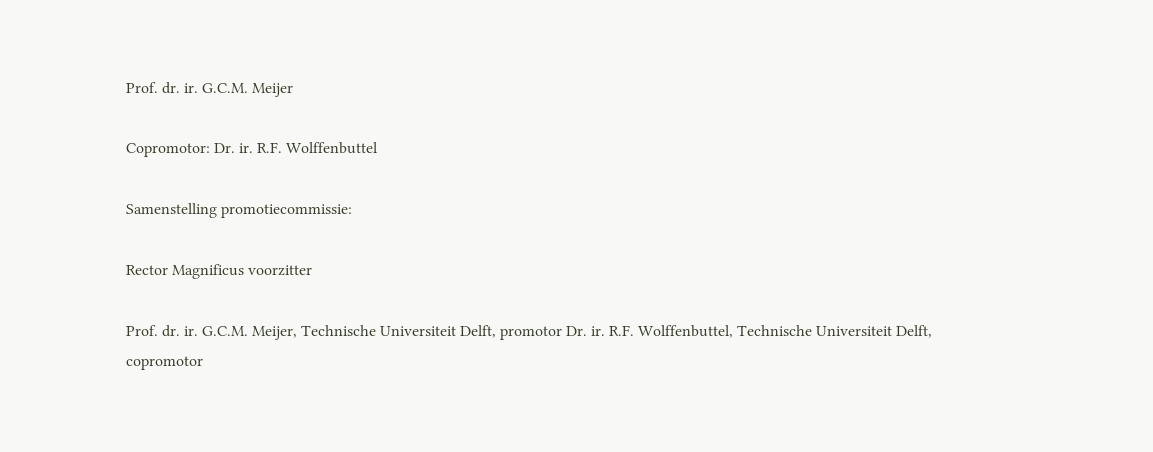Prof. dr. ir. G.C.M. Meijer

Copromotor: Dr. ir. R.F. Wolffenbuttel

Samenstelling promotiecommissie:

Rector Magnificus voorzitter

Prof. dr. ir. G.C.M. Meijer, Technische Universiteit Delft, promotor Dr. ir. R.F. Wolffenbuttel, Technische Universiteit Delft, copromotor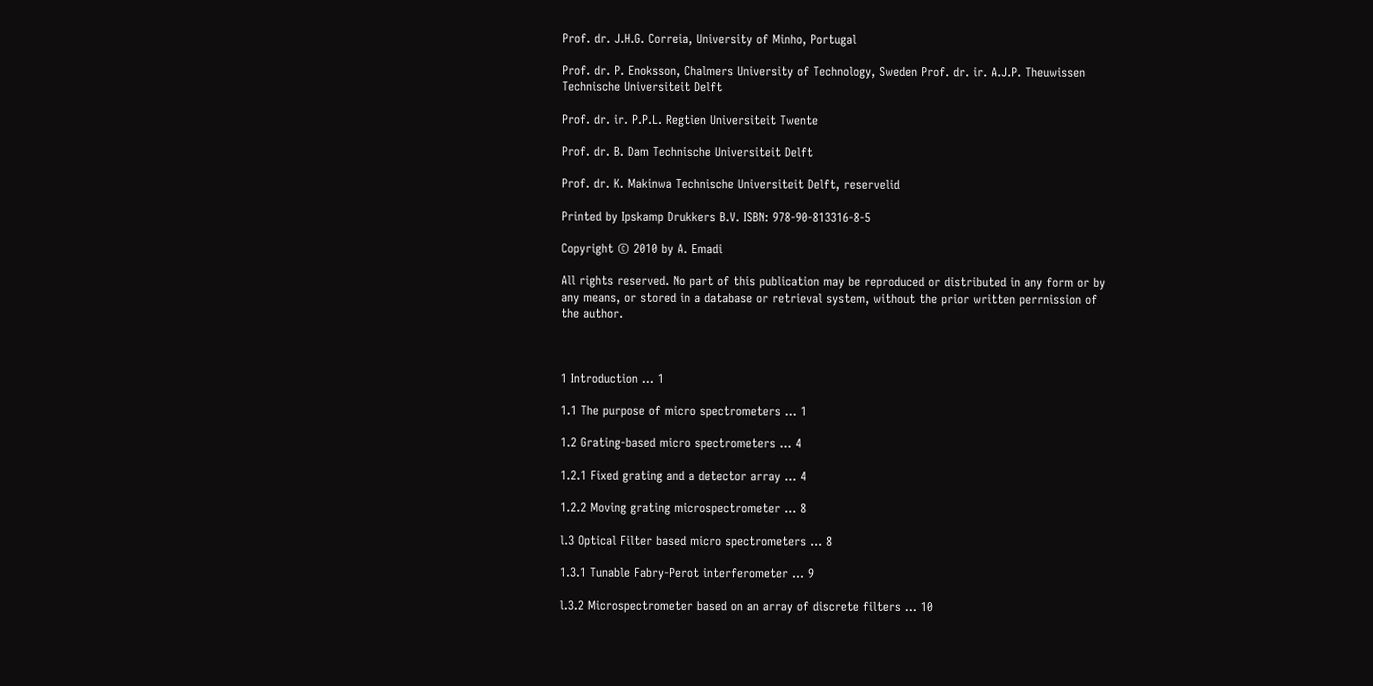Prof. dr. J.H.G. Correia, University of Minho, Portugal

Prof. dr. P. Enoksson, Chalmers University of Technology, Sweden Prof. dr. ir. A.J.P. Theuwissen Technische Universiteit Delft

Prof. dr. ir. P.P.L. Regtien Universiteit Twente

Prof. dr. B. Dam Technische Universiteit Delft

Prof. dr. K. Makinwa Technische Universiteit Delft, reservelid

Printed by Ipskamp Drukkers B.V. ISBN: 978-90-813316-8-5

Copyright © 2010 by A. Emadi

All rights reserved. No part of this publication may be reproduced or distributed in any form or by any means, or stored in a database or retrieval system, without the prior written perrnission of the author.



1 Introduction ... 1

1.1 The purpose of micro spectrometers ... 1

1.2 Grating-based micro spectrometers ... 4

1.2.1 Fixed grating and a detector array ... 4

1.2.2 Moving grating microspectrometer ... 8

l.3 Optical Filter based micro spectrometers ... 8

1.3.1 Tunable Fabry-Perot interferometer ... 9

l.3.2 Microspectrometer based on an array of discrete filters ... 10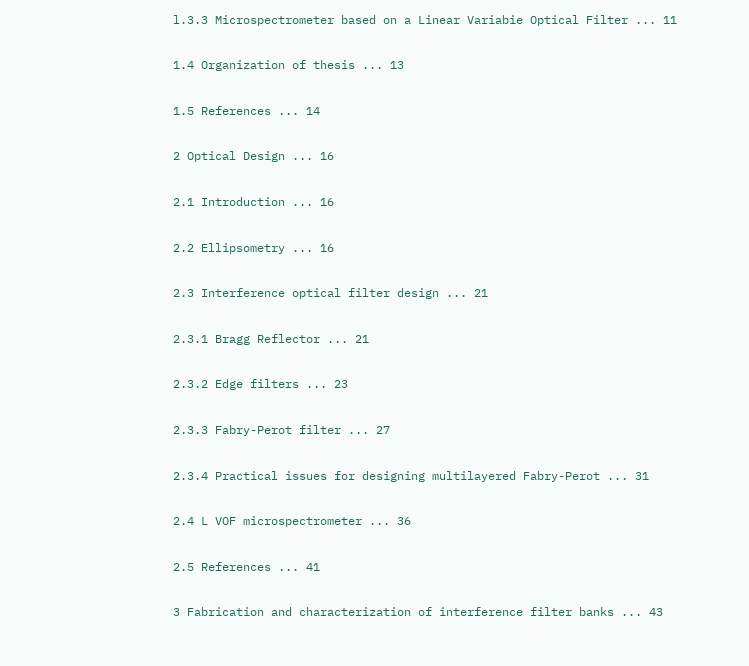l.3.3 Microspectrometer based on a Linear Variabie Optical Filter ... 11

1.4 Organization of thesis ... 13

1.5 References ... 14

2 Optical Design ... 16

2.1 Introduction ... 16

2.2 Ellipsometry ... 16

2.3 Interference optical filter design ... 21

2.3.1 Bragg Reflector ... 21

2.3.2 Edge filters ... 23

2.3.3 Fabry-Perot filter ... 27

2.3.4 Practical issues for designing multilayered Fabry-Perot ... 31

2.4 L VOF microspectrometer ... 36

2.5 References ... 41

3 Fabrication and characterization of interference filter banks ... 43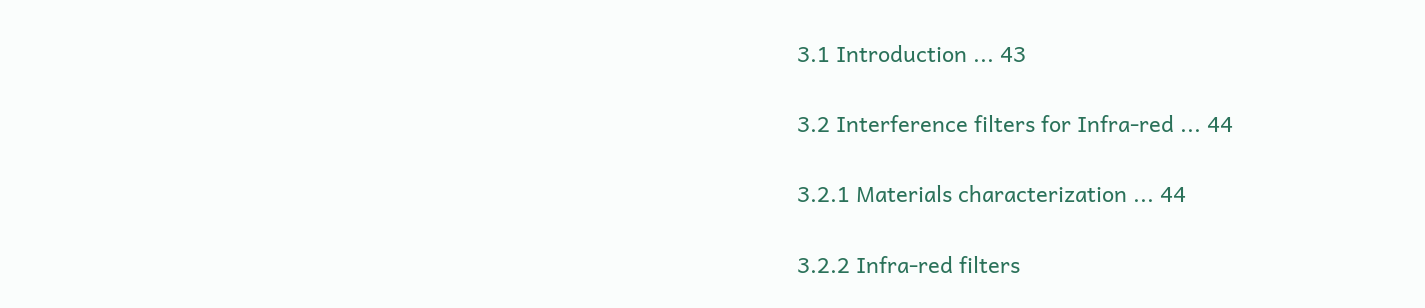3.1 Introduction ... 43

3.2 Interference filters for Infra-red ... 44

3.2.1 Materials characterization ... 44

3.2.2 Infra-red filters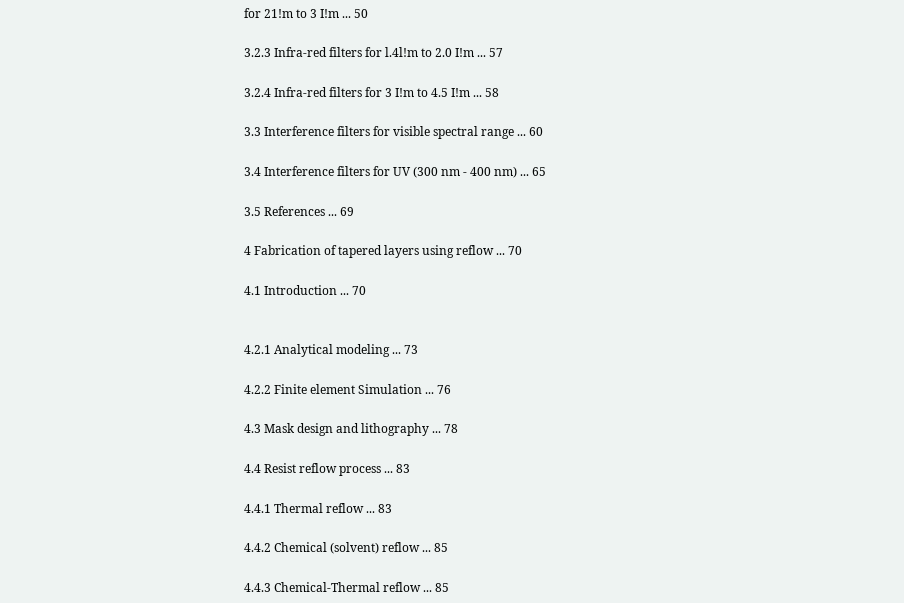for 21!m to 3 I!m ... 50

3.2.3 Infra-red filters for l.4l!m to 2.0 I!m ... 57

3.2.4 Infra-red filters for 3 I!m to 4.5 I!m ... 58

3.3 Interference filters for visible spectral range ... 60

3.4 Interference filters for UV (300 nm - 400 nm) ... 65

3.5 References ... 69

4 Fabrication of tapered layers using reflow ... 70

4.1 Introduction ... 70


4.2.1 Analytical modeling ... 73

4.2.2 Finite element Simulation ... 76

4.3 Mask design and lithography ... 78

4.4 Resist reflow process ... 83

4.4.1 Thermal reflow ... 83

4.4.2 Chemical (solvent) reflow ... 85

4.4.3 Chemical-Thermal reflow ... 85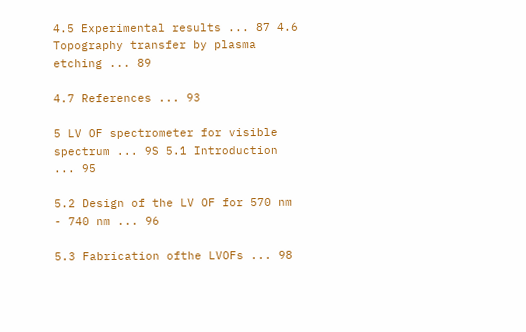4.5 Experimental results ... 87 4.6 Topography transfer by plasma etching ... 89

4.7 References ... 93

5 LV OF spectrometer for visible spectrum ... 9S 5.1 Introduction ... 95

5.2 Design of the LV OF for 570 nm - 740 nm ... 96

5.3 Fabrication ofthe LVOFs ... 98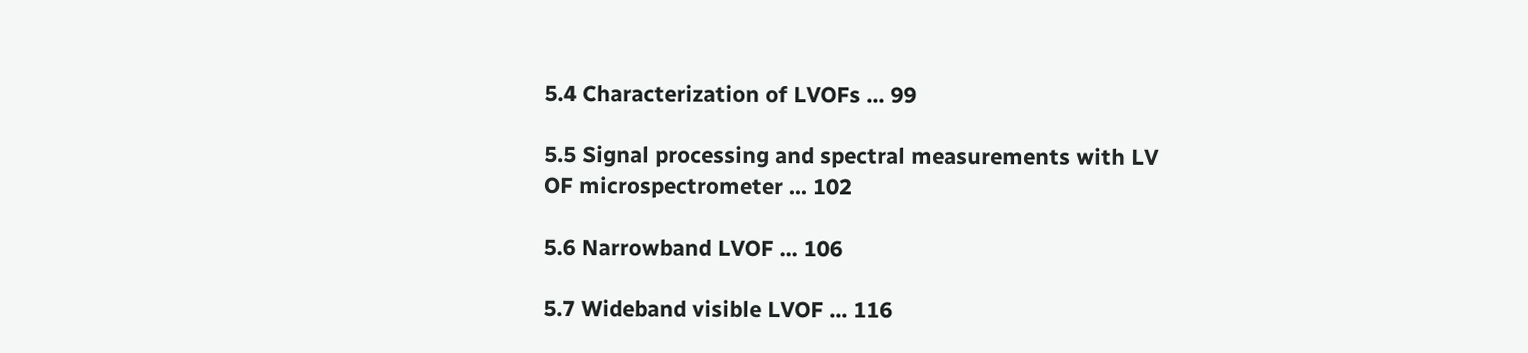5.4 Characterization of LVOFs ... 99

5.5 Signal processing and spectral measurements with LV OF microspectrometer ... 102

5.6 Narrowband LVOF ... 106

5.7 Wideband visible LVOF ... 116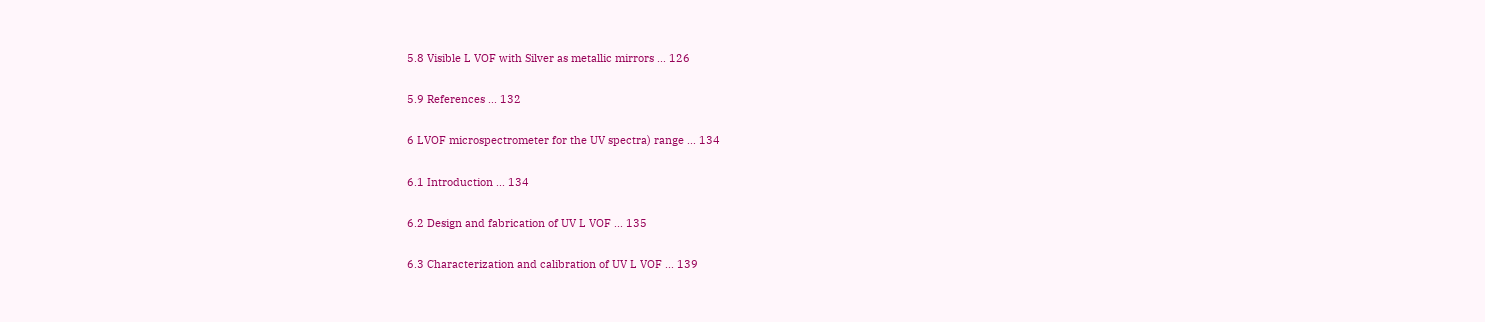5.8 Visible L VOF with Silver as metallic mirrors ... 126

5.9 References ... 132

6 LVOF microspectrometer for the UV spectra) range ... 134

6.1 Introduction ... 134

6.2 Design and fabrication of UV L VOF ... 135

6.3 Characterization and calibration of UV L VOF ... 139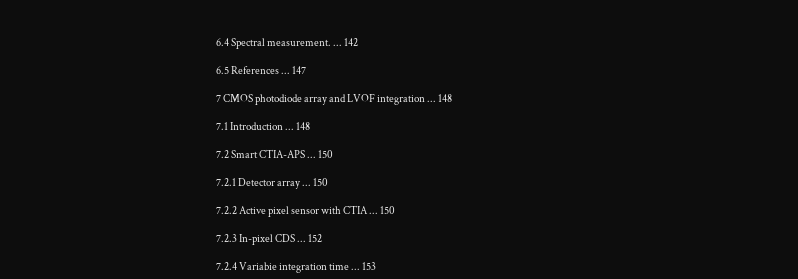6.4 Spectral measurement. ... 142

6.5 References ... 147

7 CMOS photodiode array and LVOF integration ... 148

7.1 Introduction ... 148

7.2 Smart CTIA-APS ... 150

7.2.1 Detector array ... 150

7.2.2 Active pixel sensor with CTIA ... 150

7.2.3 In-pixel CDS ... 152

7.2.4 Variabie integration time ... 153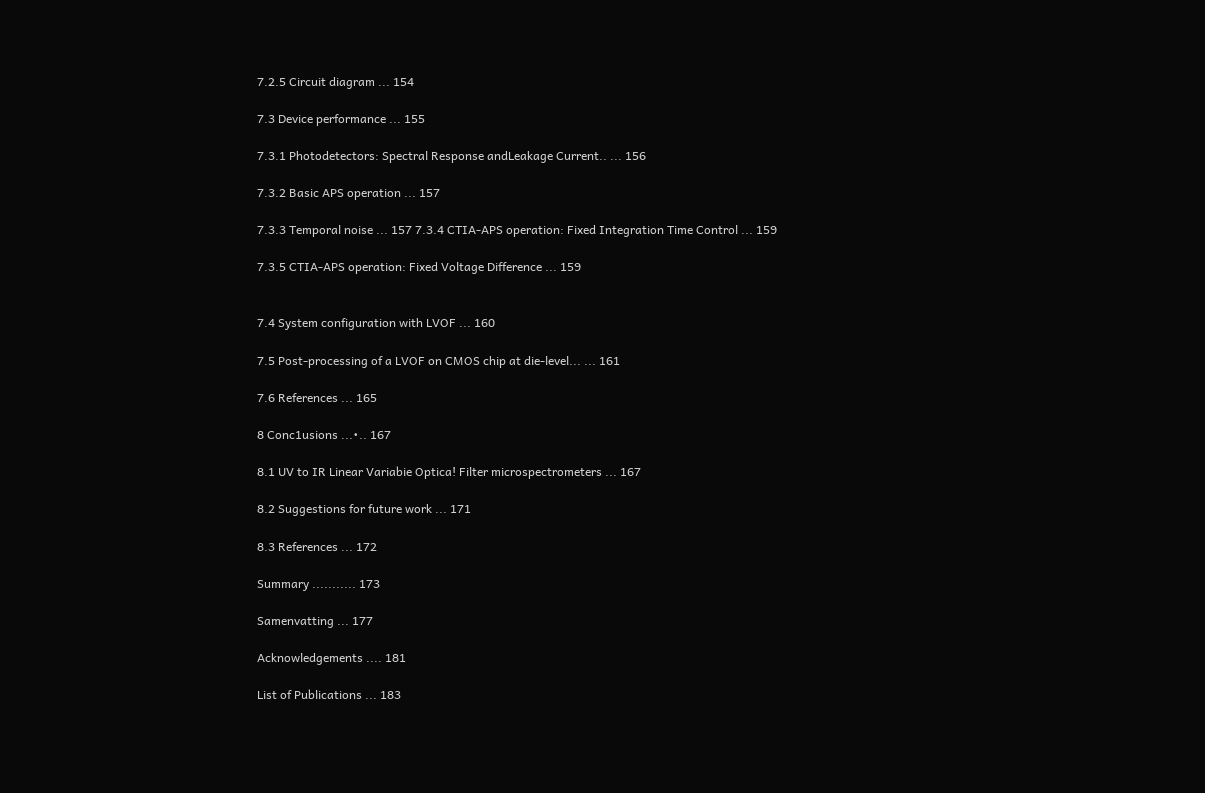7.2.5 Circuit diagram ... 154

7.3 Device performance ... 155

7.3.1 Photodetectors: Spectral Response andLeakage Current.. ... 156

7.3.2 Basic APS operation ... 157

7.3.3 Temporal noise ... 157 7.3.4 CTIA-APS operation: Fixed Integration Time Control ... 159

7.3.5 CTIA-APS operation: Fixed Voltage Difference ... 159


7.4 System configuration with LVOF ... 160

7.5 Post-processing of a LVOF on CMOS chip at die-level... ... 161

7.6 References ... 165

8 Conc1usions ...•.. 167

8.1 UV to IR Linear Variabie Optica! Filter microspectrometers ... 167

8.2 Suggestions for future work ... 171

8.3 References ... 172

Summary ........... 173

Samenvatting ... 177

Acknowledgements .... 181

List of Publications ... 183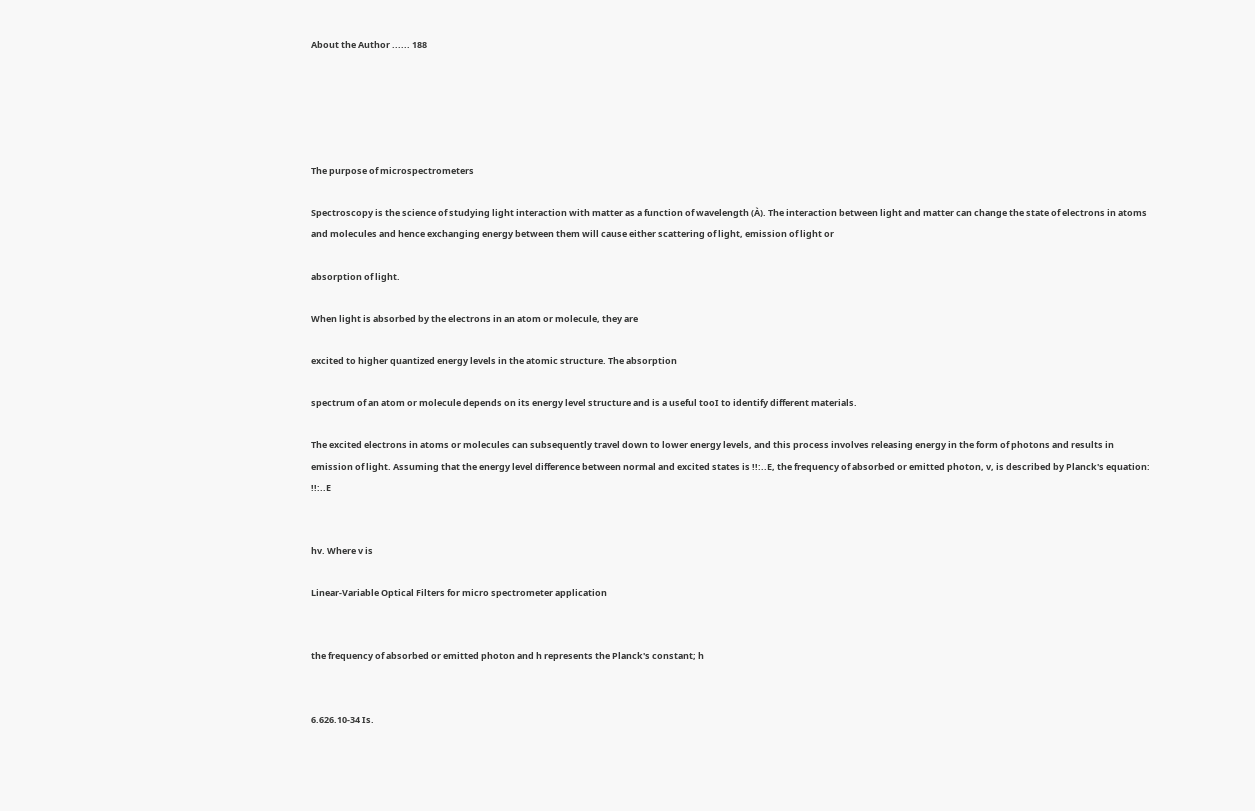About the Author ...... 188





The purpose of microspectrometers

Spectroscopy is the science of studying light interaction with matter as a function of wavelength (À). The interaction between light and matter can change the state of electrons in atoms and molecules and hence exchanging energy between them will cause either scattering of light, emission of light or

absorption of light.

When light is absorbed by the electrons in an atom or molecule, they are

excited to higher quantized energy levels in the atomic structure. The absorption

spectrum of an atom or molecule depends on its energy level structure and is a useful tooI to identify different materials.

The excited electrons in atoms or molecules can subsequently travel down to lower energy levels, and this process involves releasing energy in the form of photons and results in emission of light. Assuming that the energy level difference between normal and excited states is !!:..E, the frequency of absorbed or emitted photon, v, is described by Planck's equation: !!:..E


hv. Where v is

Linear-Variable Optical Filters for micro spectrometer application


the frequency of absorbed or emitted photon and h represents the Planck's constant; h


6.626.10-34 Is.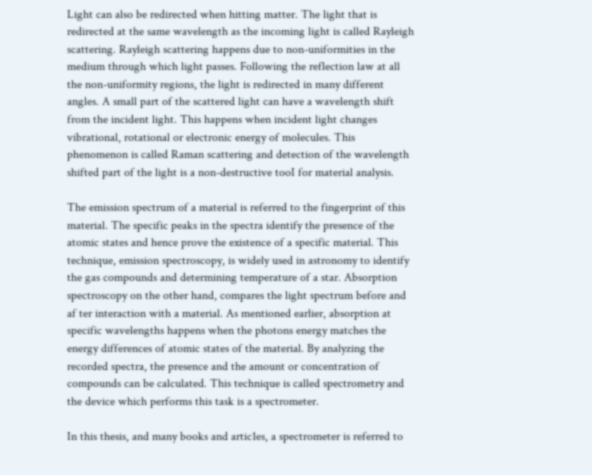Light can also be redirected when hitting matter. The light that is redirected at the same wavelength as the incoming light is called Rayleigh scattering. Rayleigh scattering happens due to non-uniformities in the medium through which light passes. Following the reflection law at all the non-uniformity regions, the light is redirected in many different angles. A small part of the scattered light can have a wavelength shift from the incident light. This happens when incident light changes vibrational, rotational or electronic energy of molecules. This phenomenon is called Raman scattering and detection of the wavelength shifted part of the light is a non-destructive tooI for material analysis.

The emission spectrum of a material is referred to the fingerprint of this material. The specific peaks in the spectra identify the presence of the atomic states and hence prove the existence of a specific material. This technique, emission spectroscopy, is widely used in astronomy to identify the gas compounds and determining temperature of a star. Absorption spectroscopy on the other hand, compares the light spectrum before and af ter interaction with a material. As mentioned earlier, absorption at specific wavelengths happens when the photons energy matches the energy differences of atomic states of the material. By analyzing the recorded spectra, the presence and the amount or concentration of compounds can be calculated. This technique is called spectrometry and the device which performs this task is a spectrometer.

In this thesis, and many books and artic1es, a spectrometer is referred to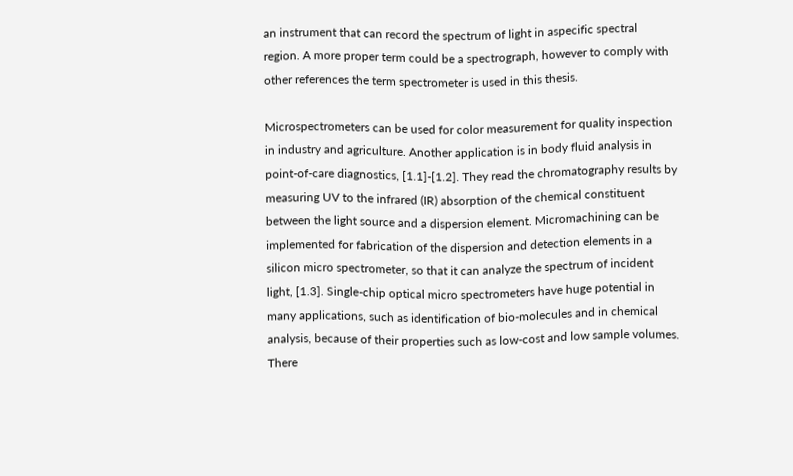an instrument that can record the spectrum of light in aspecific spectral region. A more proper term could be a spectrograph, however to comply with other references the term spectrometer is used in this thesis.

Microspectrometers can be used for color measurement for quality inspection in industry and agriculture. Another application is in body fluid analysis in point-of-care diagnostics, [1.1]-[1.2]. They read the chromatography results by measuring UV to the infrared (IR) absorption of the chemical constituent between the light source and a dispersion element. Micromachining can be implemented for fabrication of the dispersion and detection elements in a silicon micro spectrometer, so that it can analyze the spectrum of incident light, [1.3]. Single-chip optical micro spectrometers have huge potential in many applications, such as identification of bio-molecules and in chemical analysis, because of their properties such as low-cost and low sample volumes. There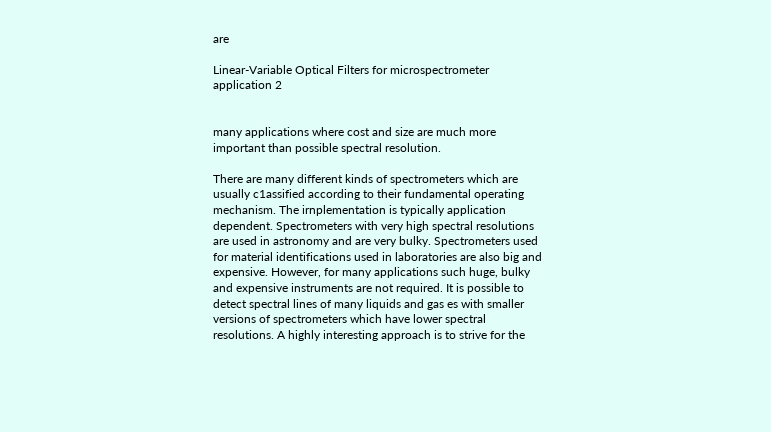are

Linear-Variable Optical Filters for microspectrometer application 2


many applications where cost and size are much more important than possible spectral resolution.

There are many different kinds of spectrometers which are usually c1assified according to their fundamental operating mechanism. The irnplementation is typically application dependent. Spectrometers with very high spectral resolutions are used in astronomy and are very bulky. Spectrometers used for material identifications used in laboratories are also big and expensive. However, for many applications such huge, bulky and expensive instruments are not required. It is possible to detect spectral lines of many liquids and gas es with smaller versions of spectrometers which have lower spectral resolutions. A highly interesting approach is to strive for the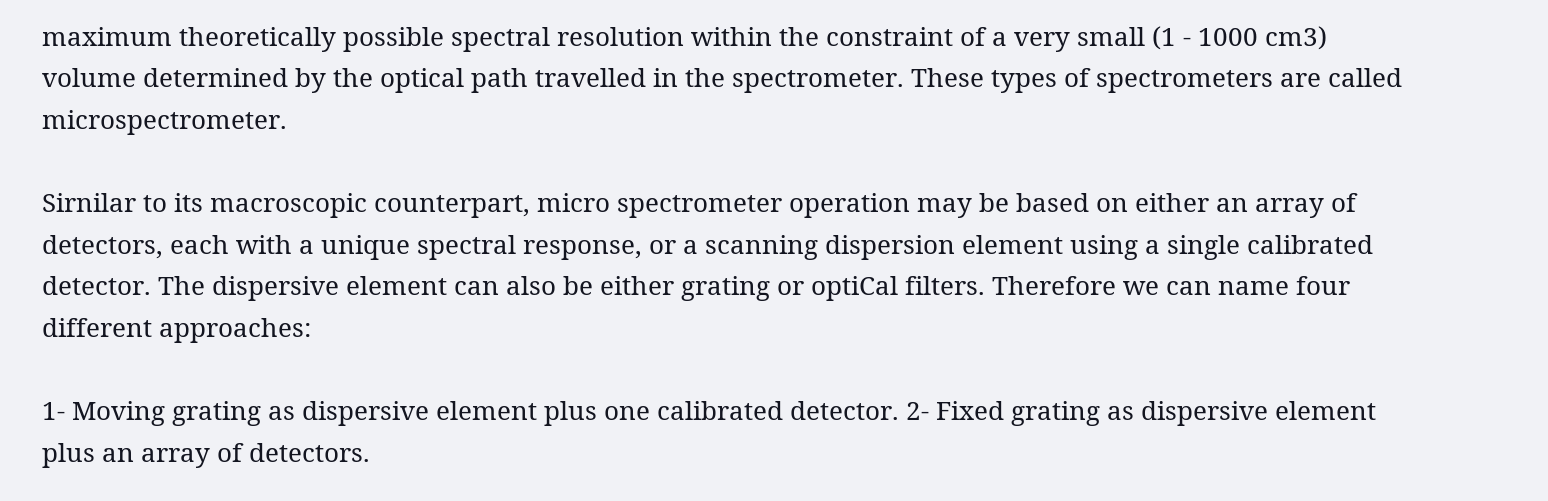maximum theoretically possible spectral resolution within the constraint of a very small (1 - 1000 cm3) volume determined by the optical path travelled in the spectrometer. These types of spectrometers are called microspectrometer.

Sirnilar to its macroscopic counterpart, micro spectrometer operation may be based on either an array of detectors, each with a unique spectral response, or a scanning dispersion element using a single calibrated detector. The dispersive element can also be either grating or optiCal filters. Therefore we can name four different approaches:

1- Moving grating as dispersive element plus one calibrated detector. 2- Fixed grating as dispersive element plus an array of detectors.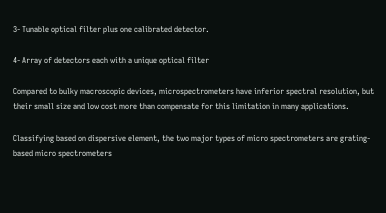3- Tunable optical filter plus one calibrated detector.

4- Array of detectors each with a unique optical filter

Compared to bulky macroscopic devices, microspectrometers have inferior spectral resolution, but their small size and low cost more than compensate for this limitation in many applications.

Classifying based on dispersive element, the two major types of micro spectrometers are grating-based micro spectrometers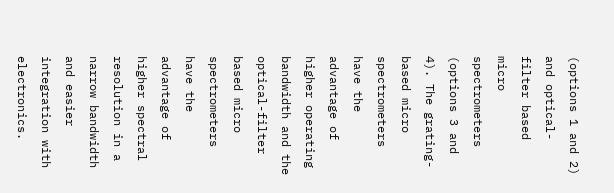(options 1 and 2) and optical-filter based micro spectrometers (options 3 and 4). The grating-based micro spectrometers have the advantage of higher operating bandwidth and the optical-filter based micro spectrometers have the advantage of higher spectral resolution in a narrow bandwidth and easier integration with electronics.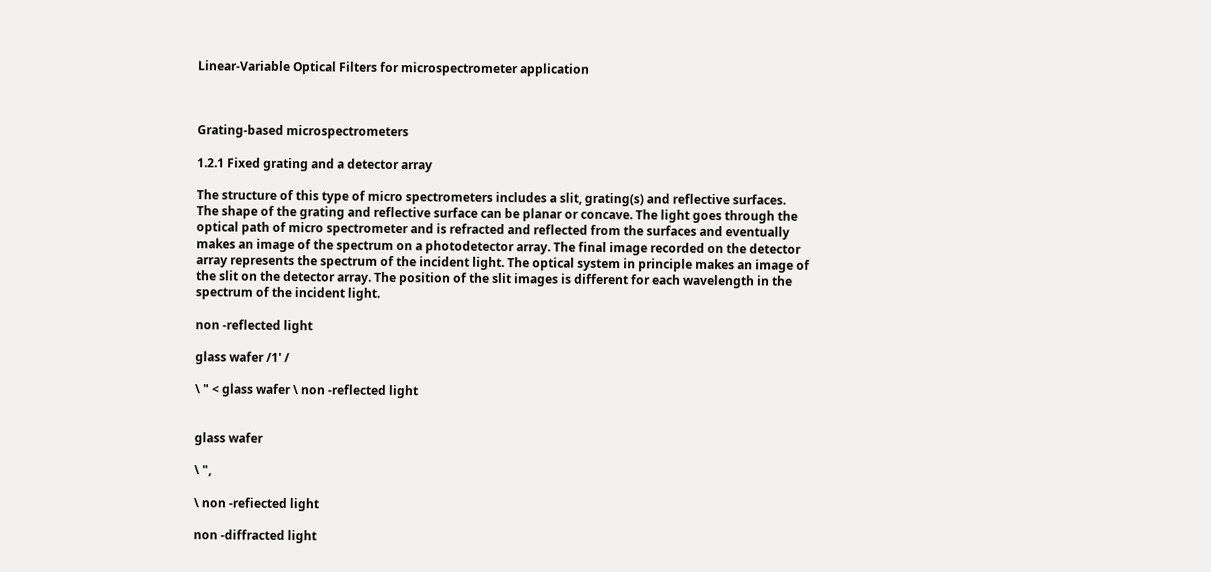Linear-Variable Optical Filters for microspectrometer application



Grating-based microspectrometers

1.2.1 Fixed grating and a detector array

The structure of this type of micro spectrometers includes a slit, grating(s) and reflective surfaces. The shape of the grating and reflective surface can be planar or concave. The light goes through the optical path of micro spectrometer and is refracted and reflected from the surfaces and eventually makes an image of the spectrum on a photodetector array. The final image recorded on the detector array represents the spectrum of the incident light. The optical system in principle makes an image of the slit on the detector array. The position of the slit images is different for each wavelength in the spectrum of the incident light.

non -reflected light

glass wafer /1' /

\ " < glass wafer \ non -reflected light


glass wafer

\ ",

\ non -refiected light

non -diffracted light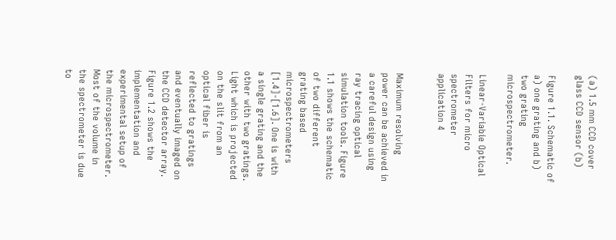(a) 1.5 mm CCD cover glass CCD sensor (b)

Figure 1.1. Schematic of a) one grating and b) two grating microspectrometer.

Linear-Variabie Optical Filters for micro spectrometer application 4


Maximum resolving power can be achieved in a careful design using ray tracing optical simulation tools. Figure 1.1 shows the schematic of two different grating based microspectrometers [1.4]-[1.6]. One is with a single grating and the other with two gratings. Light which is projected on the slit from an optical fiber is reflected to gratings and eventually imaged on the CCD detector array. Figure 1.2 shows the implementation and experimental setup of the microspectrometer. Most of the volume in the spectrometer is due to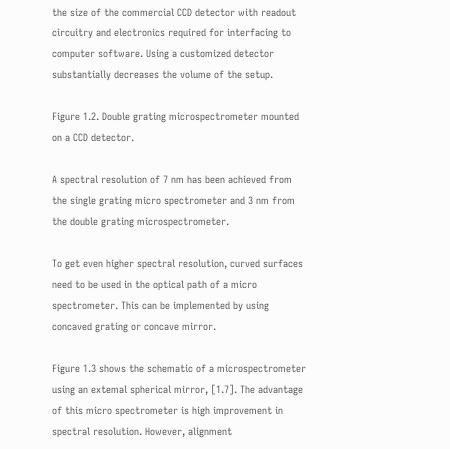the size of the commercial CCD detector with readout circuitry and electronics required for interfacing to computer software. Using a customized detector substantially decreases the volume of the setup.

Figure 1.2. Double grating microspectrometer mounted on a CCD detector.

A spectral resolution of 7 nm has been achieved from the single grating micro spectrometer and 3 nm from the double grating microspectrometer.

To get even higher spectral resolution, curved surfaces need to be used in the optical path of a micro spectrometer. This can be implemented by using concaved grating or concave mirror.

Figure 1.3 shows the schematic of a microspectrometer using an extemal spherical mirror, [1.7]. The advantage of this micro spectrometer is high improvement in spectral resolution. However, alignment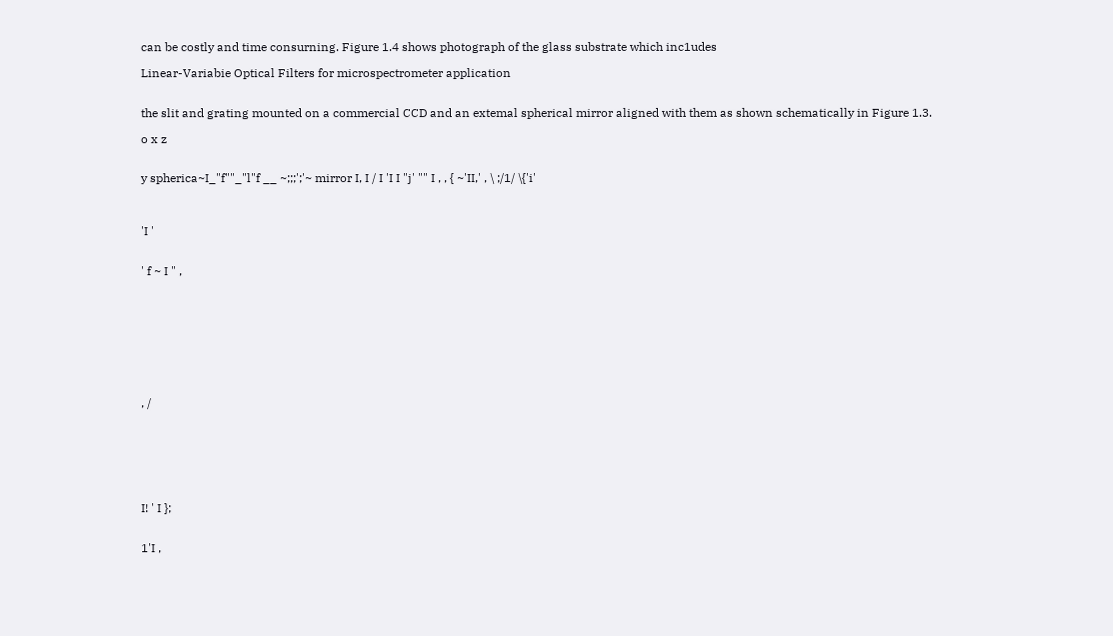can be costly and time consurning. Figure 1.4 shows photograph of the glass substrate which inc1udes

Linear-Variabie Optical Filters for microspectrometer application


the slit and grating mounted on a commercial CCD and an extemal spherical mirror aligned with them as shown schematically in Figure 1.3.

o x z


y spherica~I_"f""_"l"f __ ~;;;';'~ mirror I, I / I 'I I "j' "" I , , { ~'II,' , \ ;/1/ \{'i'



'I '


' f ~ I " ,









, /







I! ' I };


1'I ,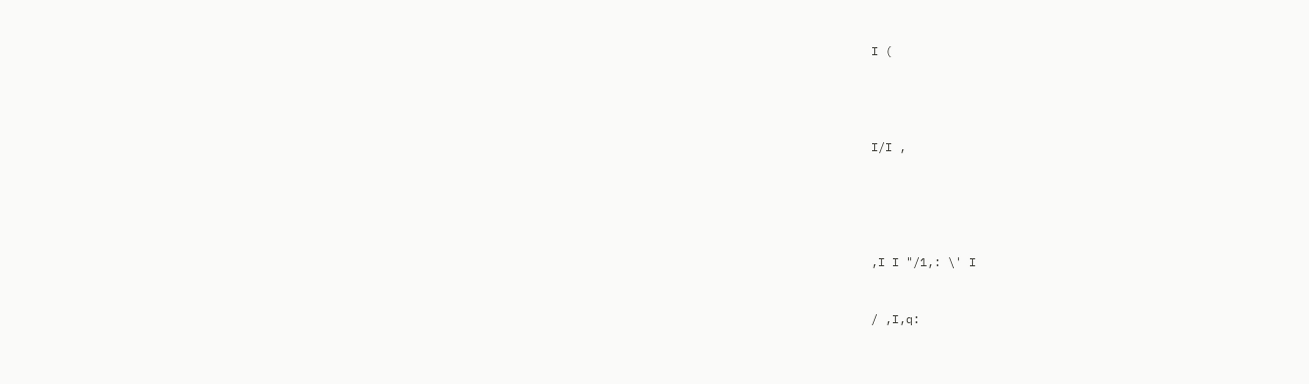I (




I/I ,





,I I "/1,: \' I


/ ,I,q: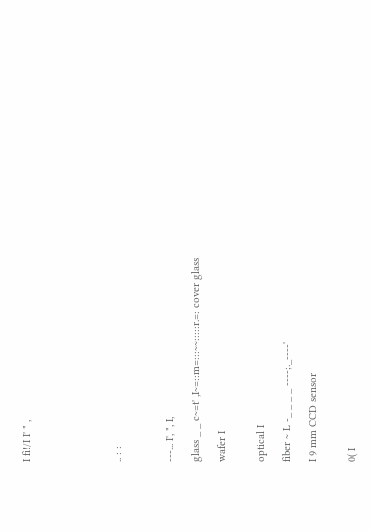I fi!/I I' " ,






.. : :



---... I', ", I,

glass _ _ c~=t' ,I~=::m=:::~~:::::r.=: cover glass

wafer I


optical I

fiber ~ L -_ _ _ _ ----;._----'

I 9 mm CCD sensor


0( I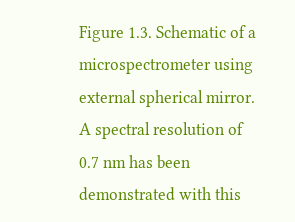Figure 1.3. Schematic of a microspectrometer using external spherical mirror. A spectral resolution of 0.7 nm has been demonstrated with this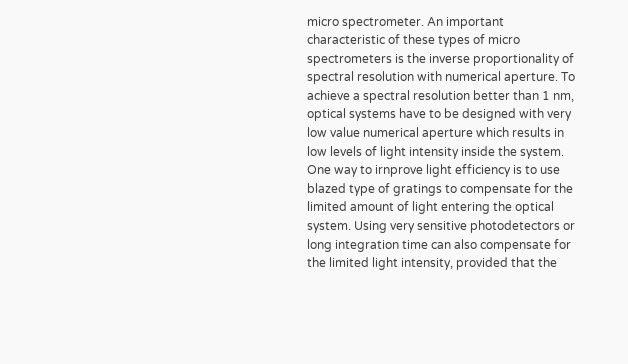micro spectrometer. An important characteristic of these types of micro spectrometers is the inverse proportionality of spectral resolution with numerical aperture. To achieve a spectral resolution better than 1 nm, optical systems have to be designed with very low value numerical aperture which results in low levels of light intensity inside the system. One way to irnprove light efficiency is to use blazed type of gratings to compensate for the limited amount of light entering the optical system. Using very sensitive photodetectors or long integration time can also compensate for the limited light intensity, provided that the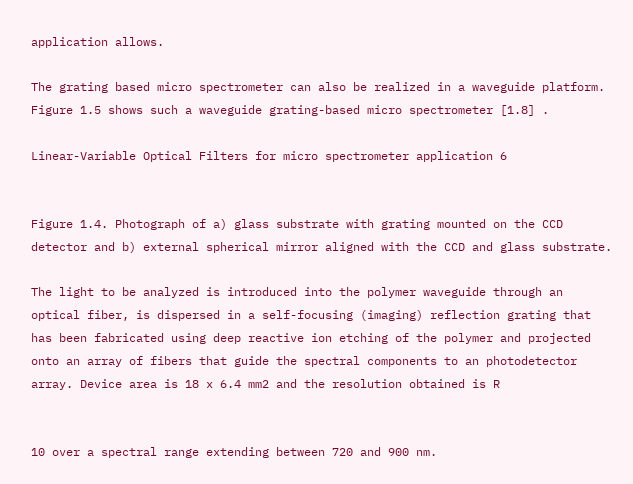application allows.

The grating based micro spectrometer can also be realized in a waveguide platform. Figure 1.5 shows such a waveguide grating-based micro spectrometer [1.8] .

Linear-Variable Optical Filters for micro spectrometer application 6


Figure 1.4. Photograph of a) glass substrate with grating mounted on the CCD detector and b) external spherical mirror aligned with the CCD and glass substrate.

The light to be analyzed is introduced into the polymer waveguide through an optical fiber, is dispersed in a self-focusing (imaging) reflection grating that has been fabricated using deep reactive ion etching of the polymer and projected onto an array of fibers that guide the spectral components to an photodetector array. Device area is 18 x 6.4 mm2 and the resolution obtained is R


10 over a spectral range extending between 720 and 900 nm.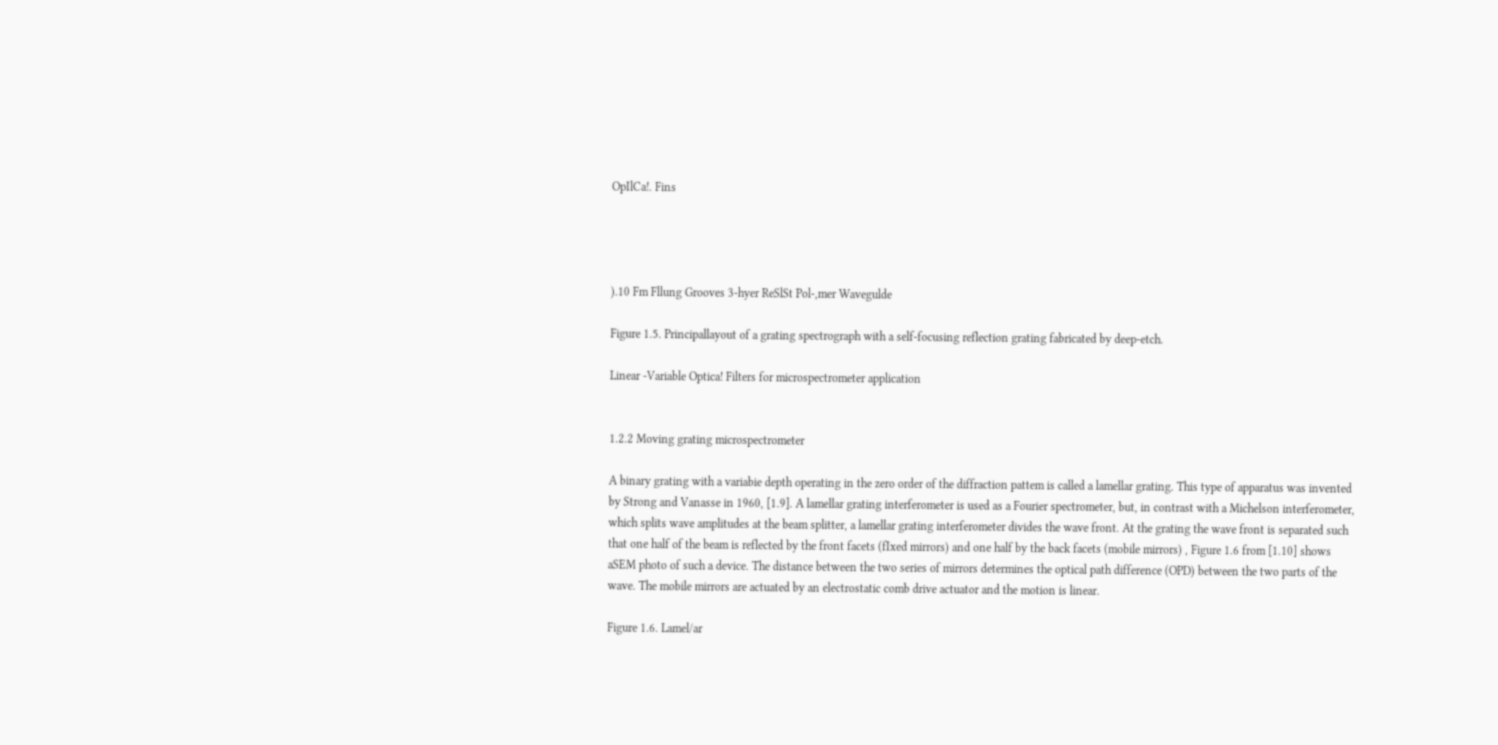OpIlCa!. Fins




).10 Fm Fllung Grooves 3-hyer ReSlSt Pol-,mer Wavegulde

Figure 1.5. Principallayout of a grating spectrograph with a self-focusing reflection grating fabricated by deep-etch.

Linear -Variable Optica! Filters for microspectrometer application


1.2.2 Moving grating microspectrometer

A binary grating with a variabie depth operating in the zero order of the diffraction pattem is called a lamellar grating. This type of apparatus was invented by Strong and Vanasse in 1960, [1.9]. A lamellar grating interferometer is used as a Fourier spectrometer, but, in contrast with a Michelson interferometer, which splits wave amplitudes at the beam splitter, a lamellar grating interferometer divides the wave front. At the grating the wave front is separated such that one half of the beam is reflected by the front facets (fIxed mirrors) and one half by the back facets (mobile mirrors) , Figure 1.6 from [1.10] shows aSEM photo of such a device. The distance between the two series of mirrors determines the optical path difference (OPD) between the two parts of the wave. The mobile mirrors are actuated by an electrostatic comb drive actuator and the motion is linear.

Figure 1.6. Lamel/ar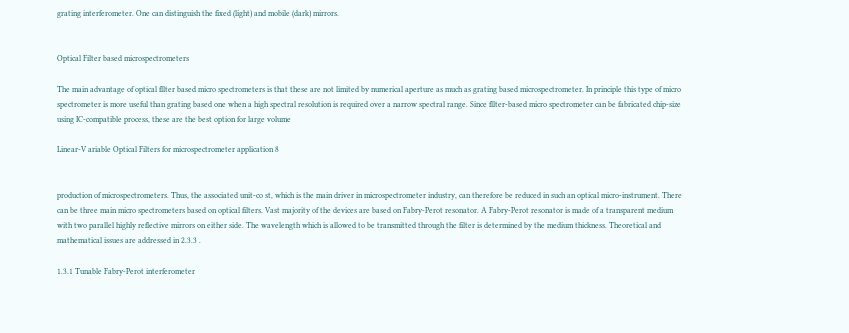grating interferometer. One can distinguish the fixed (light) and mobile (dark) mirrors.


Optical Filter based microspectrometers

The main advantage of optical fllter based micro spectrometers is that these are not limited by numerical aperture as much as grating based microspectrometer. In principle this type of micro spectrometer is more useful than grating based one when a high spectral resolution is required over a narrow spectral range. Since fllter-based micro spectrometer can be fabricated chip-size using IC-compatible process, these are the best option for large volume

Linear-V ariable Optical Filters for microspectrometer application 8


production of microspectrometers. Thus, the associated unit-co st, which is the main driver in microspectrometer industry, can therefore be reduced in such an optical micro-instrument. There can be three main micro spectrometers based on optical filters. Vast majority of the devices are based on Fabry-Perot resonator. A Fabry-Perot resonator is made of a transparent medium with two parallel highly reflective mirrors on either side. The wavelength which is allowed to be transmitted through the filter is determined by the medium thickness. Theoretical and mathematical issues are addressed in 2.3.3 .

1.3.1 Tunable Fabry-Perot interferometer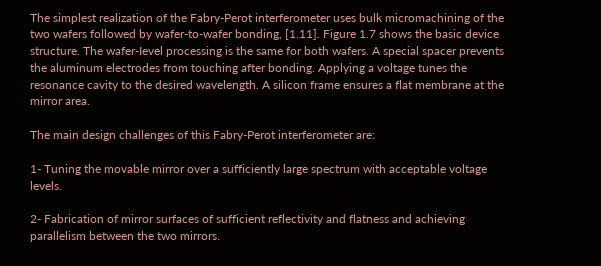The simplest realization of the Fabry-Perot interferometer uses bulk micromachining of the two wafers followed by wafer-to-wafer bonding, [1.11]. Figure 1.7 shows the basic device structure. The wafer-Ievel processing is the same for both wafers. A special spacer prevents the aluminum electrodes from touching after bonding. Applying a voltage tunes the resonance cavity to the desired wavelength. A silicon frame ensures a flat membrane at the mirror area.

The main design challenges of this Fabry-Perot interferometer are:

1- Tuning the movable mirror over a sufficiently large spectrum with acceptable voltage levels.

2- Fabrication of mirror surfaces of sufficient reflectivity and flatness and achieving parallelism between the two mirrors.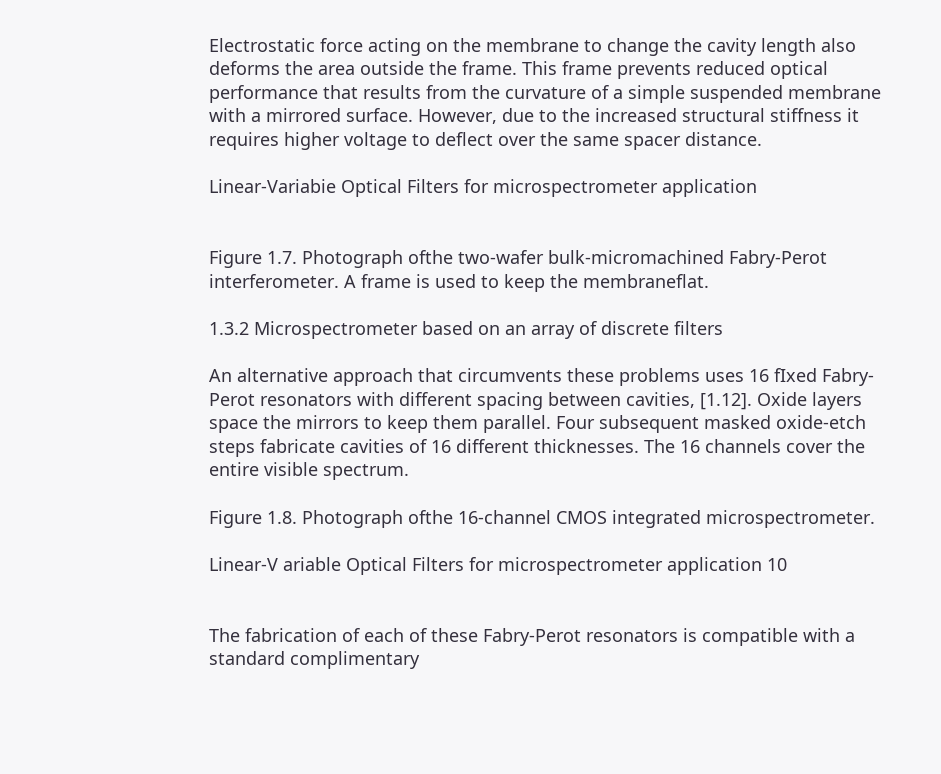Electrostatic force acting on the membrane to change the cavity length also deforms the area outside the frame. This frame prevents reduced optical performance that results from the curvature of a simple suspended membrane with a mirrored surface. However, due to the increased structural stiffness it requires higher voltage to deflect over the same spacer distance.

Linear-Variabie Optical Filters for microspectrometer application


Figure 1.7. Photograph ofthe two-wafer bulk-micromachined Fabry-Perot interferometer. A frame is used to keep the membraneflat.

1.3.2 Microspectrometer based on an array of discrete filters

An alternative approach that circumvents these problems uses 16 fIxed Fabry-Perot resonators with different spacing between cavities, [1.12]. Oxide layers space the mirrors to keep them parallel. Four subsequent masked oxide-etch steps fabricate cavities of 16 different thicknesses. The 16 channels cover the entire visible spectrum.

Figure 1.8. Photograph ofthe 16-channel CMOS integrated microspectrometer.

Linear-V ariable Optical Filters for microspectrometer application 10


The fabrication of each of these Fabry-Perot resonators is compatible with a standard complimentary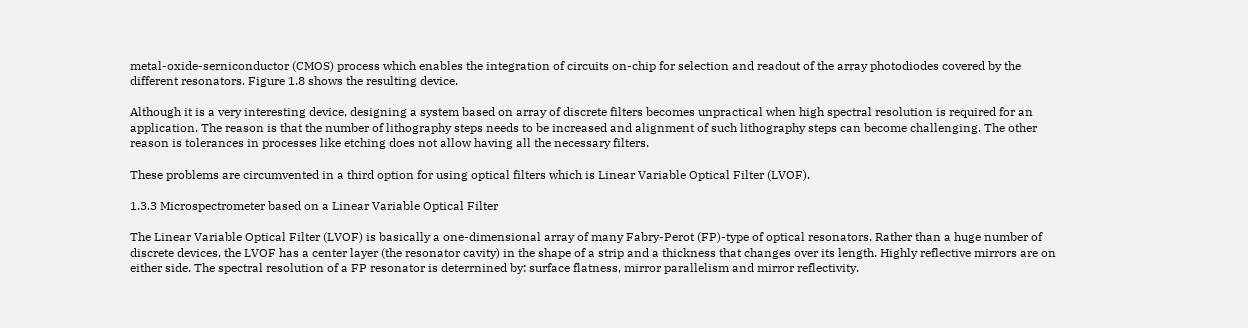metal-oxide-serniconductor (CMOS) process which enables the integration of circuits on-chip for selection and readout of the array photodiodes covered by the different resonators. Figure 1.8 shows the resulting device.

Although it is a very interesting device, designing a system based on array of discrete filters becomes unpractical when high spectral resolution is required for an application. The reason is that the number of lithography steps needs to be increased and alignment of such lithography steps can become challenging. The other reason is tolerances in processes like etching does not allow having all the necessary filters.

These problems are circumvented in a third option for using optical filters which is Linear Variable Optical Filter (LVOF).

1.3.3 Microspectrometer based on a Linear Variable Optical Filter

The Linear Variable Optical Filter (LVOF) is basically a one-dimensional array of many Fabry-Perot (FP)-type of optical resonators. Rather than a huge number of discrete devices, the LVOF has a center layer (the resonator cavity) in the shape of a strip and a thickness that changes over its length. Highly reflective mirrors are on either side. The spectral resolution of a FP resonator is deterrnined by: surface flatness, mirror parallelism and mirror reflectivity.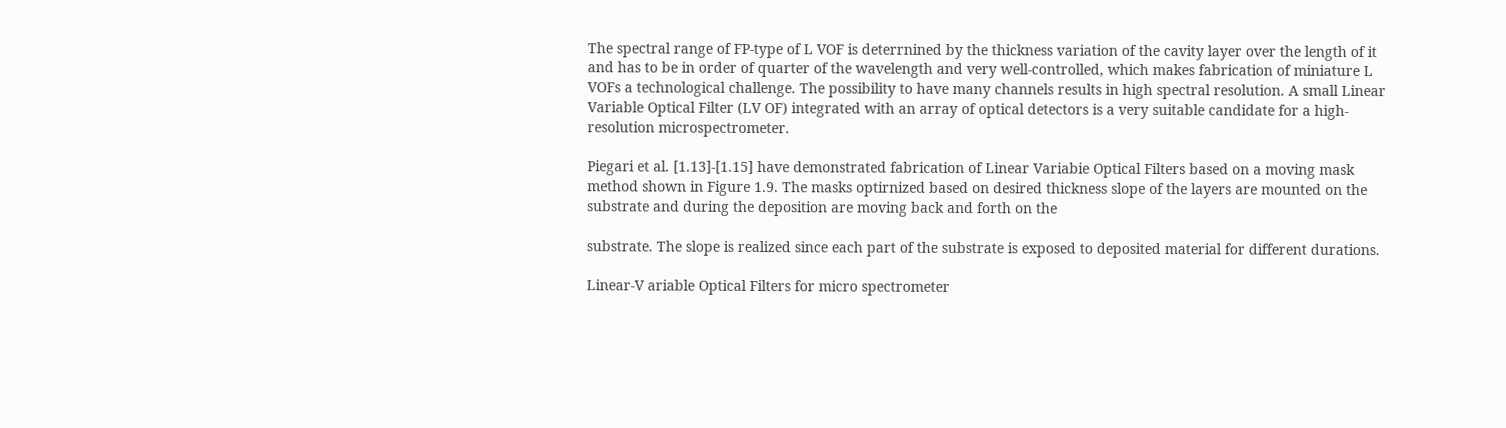The spectral range of FP-type of L VOF is deterrnined by the thickness variation of the cavity layer over the length of it and has to be in order of quarter of the wavelength and very well-controlled, which makes fabrication of miniature L VOFs a technological challenge. The possibility to have many channels results in high spectral resolution. A small Linear Variable Optical Filter (LV OF) integrated with an array of optical detectors is a very suitable candidate for a high-resolution microspectrometer.

Piegari et al. [1.13]-[1.15] have demonstrated fabrication of Linear Variabie Optical Filters based on a moving mask method shown in Figure 1.9. The masks optirnized based on desired thickness slope of the layers are mounted on the substrate and during the deposition are moving back and forth on the

substrate. The slope is realized since each part of the substrate is exposed to deposited material for different durations.

Linear-V ariable Optical Filters for micro spectrometer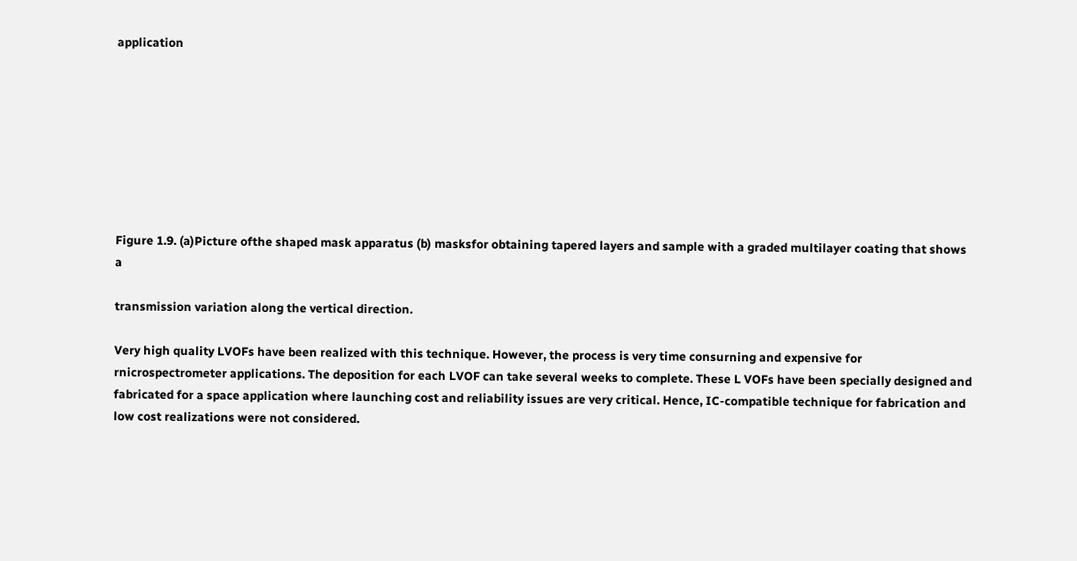application








Figure 1.9. (a)Picture ofthe shaped mask apparatus (b) masksfor obtaining tapered layers and sample with a graded multilayer coating that shows a

transmission variation along the vertical direction.

Very high quality LVOFs have been realized with this technique. However, the process is very time consurning and expensive for rnicrospectrometer applications. The deposition for each LVOF can take several weeks to complete. These L VOFs have been specially designed and fabricated for a space application where launching cost and reliability issues are very critical. Hence, IC-compatible technique for fabrication and low cost realizations were not considered.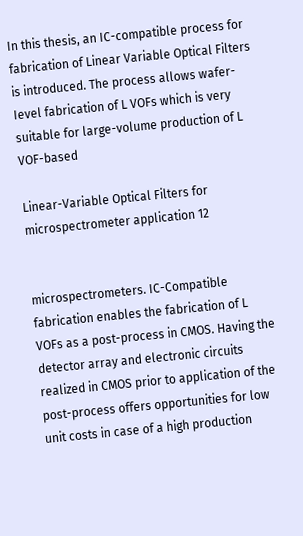In this thesis, an IC-compatible process for fabrication of Linear Variable Optical Filters is introduced. The process allows wafer-Ievel fabrication of L VOFs which is very suitable for large-volume production of L VOF-based

Linear-Variable Optical Filters for microspectrometer application 12


microspectrometers. IC-Compatible fabrication enables the fabrication of L VOFs as a post-process in CMOS. Having the detector array and electronic circuits realized in CMOS prior to application of the post-process offers opportunities for low unit costs in case of a high production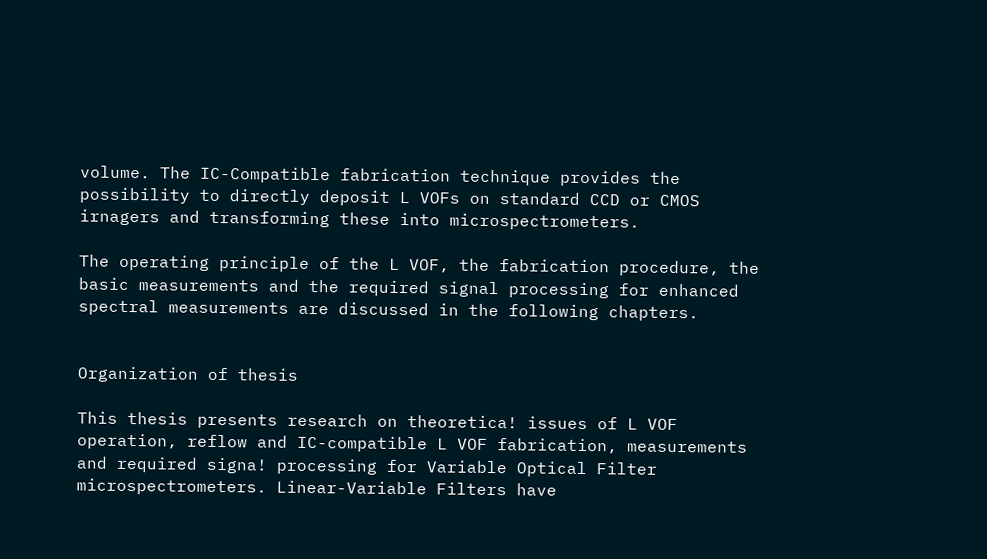volume. The IC-Compatible fabrication technique provides the possibility to directly deposit L VOFs on standard CCD or CMOS irnagers and transforming these into microspectrometers.

The operating principle of the L VOF, the fabrication procedure, the basic measurements and the required signal processing for enhanced spectral measurements are discussed in the following chapters.


Organization of thesis

This thesis presents research on theoretica! issues of L VOF operation, reflow and IC-compatible L VOF fabrication, measurements and required signa! processing for Variable Optical Filter microspectrometers. Linear-Variable Filters have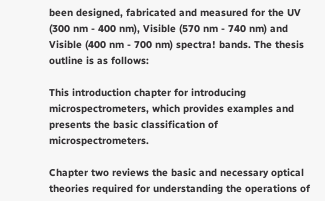been designed, fabricated and measured for the UV (300 nm - 400 nm), Visible (570 nm - 740 nm) and Visible (400 nm - 700 nm) spectra! bands. The thesis outline is as follows:

This introduction chapter for introducing microspectrometers, which provides examples and presents the basic classification of microspectrometers.

Chapter two reviews the basic and necessary optical theories required for understanding the operations of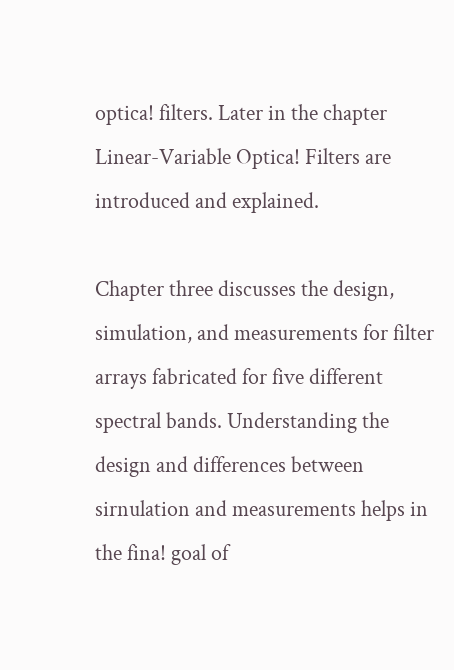optica! filters. Later in the chapter Linear-Variable Optica! Filters are introduced and explained.

Chapter three discusses the design, simulation, and measurements for filter arrays fabricated for five different spectral bands. Understanding the design and differences between sirnulation and measurements helps in the fina! goal of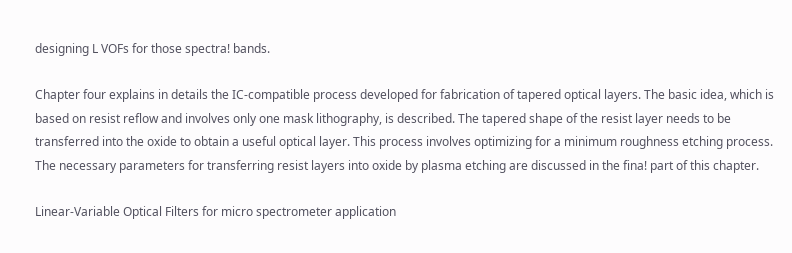designing L VOFs for those spectra! bands.

Chapter four explains in details the IC-compatible process developed for fabrication of tapered optical layers. The basic idea, which is based on resist reflow and involves only one mask lithography, is described. The tapered shape of the resist layer needs to be transferred into the oxide to obtain a useful optical layer. This process involves optimizing for a minimum roughness etching process. The necessary parameters for transferring resist layers into oxide by plasma etching are discussed in the fina! part of this chapter.

Linear-Variable Optical Filters for micro spectrometer application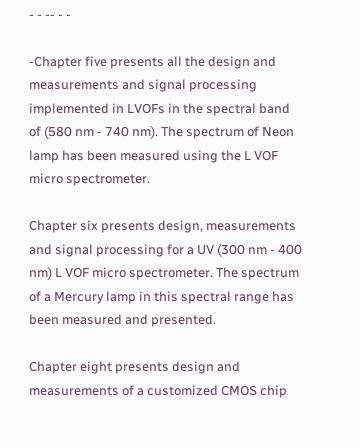- - -- - -

-Chapter five presents all the design and measurements and signal processing implemented in LVOFs in the spectral band of (580 nm - 740 nm). The spectrum of Neon lamp has been measured using the L VOF micro spectrometer.

Chapter six presents design, measurements and signal processing for a UV (300 nm - 400 nm) L VOF micro spectrometer. The spectrum of a Mercury lamp in this spectral range has been measured and presented.

Chapter eight presents design and measurements of a customized CMOS chip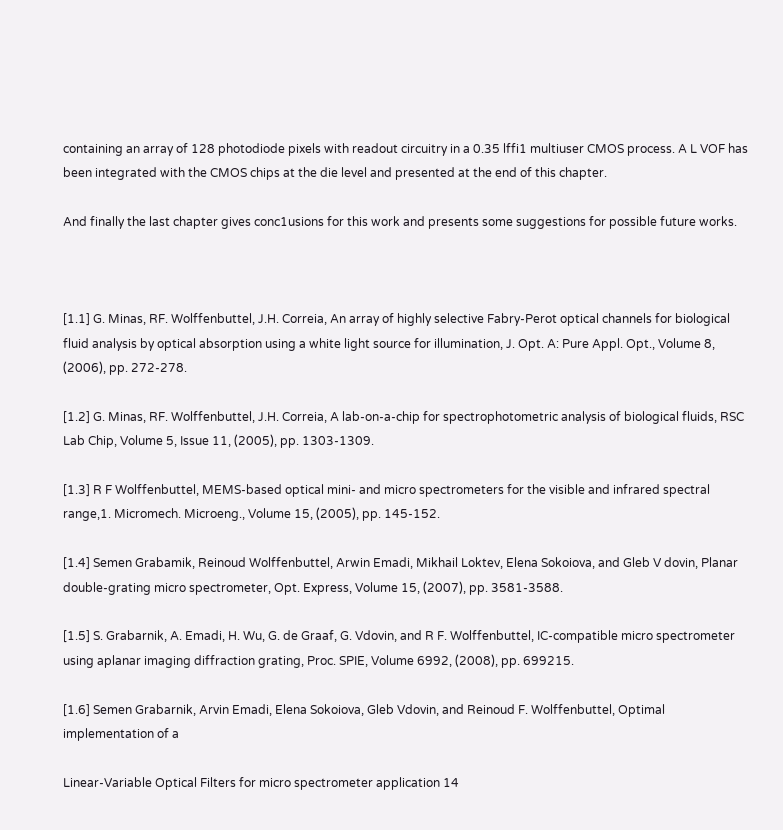containing an array of 128 photodiode pixels with readout circuitry in a 0.35 lffi1 multiuser CMOS process. A L VOF has been integrated with the CMOS chips at the die level and presented at the end of this chapter.

And finally the last chapter gives conc1usions for this work and presents some suggestions for possible future works.



[1.1] G. Minas, RF. Wolffenbuttel, J.H. Correia, An array of highly selective Fabry-Perot optical channels for biological fluid analysis by optical absorption using a white light source for illumination, J. Opt. A: Pure Appl. Opt., Volume 8, (2006), pp. 272-278.

[1.2] G. Minas, RF. Wolffenbuttel, J.H. Correia, A lab-on-a-chip for spectrophotometric analysis of biological fluids, RSC Lab Chip, Volume 5, Issue 11, (2005), pp. 1303-1309.

[1.3] R F Wolffenbuttel, MEMS-based optical mini- and micro spectrometers for the visible and infrared spectral range,1. Micromech. Microeng., Volume 15, (2005), pp. 145-152.

[1.4] Semen Grabamik, Reinoud Wolffenbuttel, Arwin Emadi, Mikhail Loktev, Elena Sokoiova, and Gleb V dovin, Planar double-grating micro spectrometer, Opt. Express, Volume 15, (2007), pp. 3581-3588.

[1.5] S. Grabarnik, A. Emadi, H. Wu, G. de Graaf, G. Vdovin, and R F. Wolffenbuttel, IC-compatible micro spectrometer using aplanar imaging diffraction grating, Proc. SPIE, Volume 6992, (2008), pp. 699215.

[1.6] Semen Grabarnik, Arvin Emadi, Elena Sokoiova, Gleb Vdovin, and Reinoud F. Wolffenbuttel, Optimal implementation of a

Linear-Variable Optical Filters for micro spectrometer application 14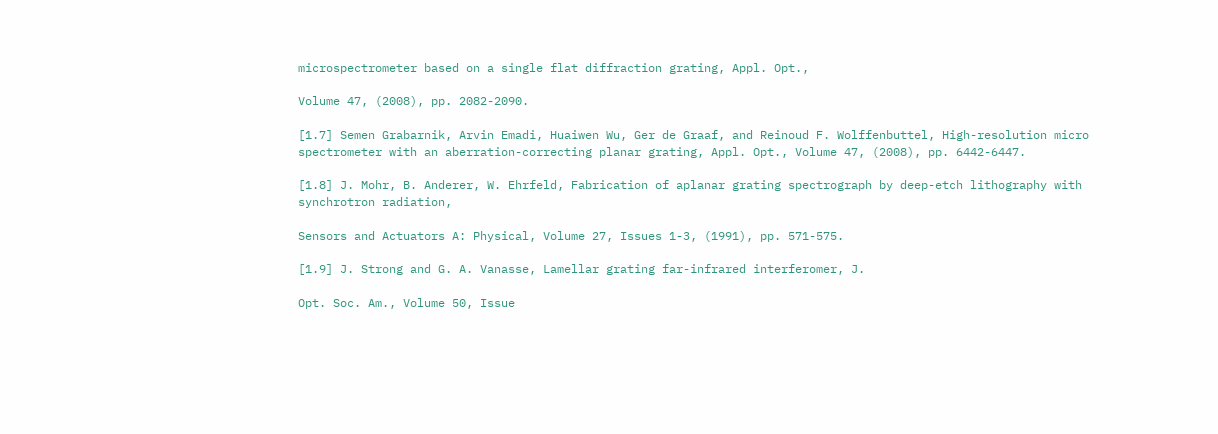microspectrometer based on a single flat diffraction grating, Appl. Opt.,

Volume 47, (2008), pp. 2082-2090.

[1.7] Semen Grabarnik, Arvin Emadi, Huaiwen Wu, Ger de Graaf, and Reinoud F. Wolffenbuttel, High-resolution micro spectrometer with an aberration-correcting planar grating, Appl. Opt., Volume 47, (2008), pp. 6442-6447.

[1.8] J. Mohr, B. Anderer, W. Ehrfeld, Fabrication of aplanar grating spectrograph by deep-etch lithography with synchrotron radiation,

Sensors and Actuators A: Physical, Volume 27, Issues 1-3, (1991), pp. 571-575.

[1.9] J. Strong and G. A. Vanasse, Lamellar grating far-infrared interferomer, J.

Opt. Soc. Am., Volume 50, Issue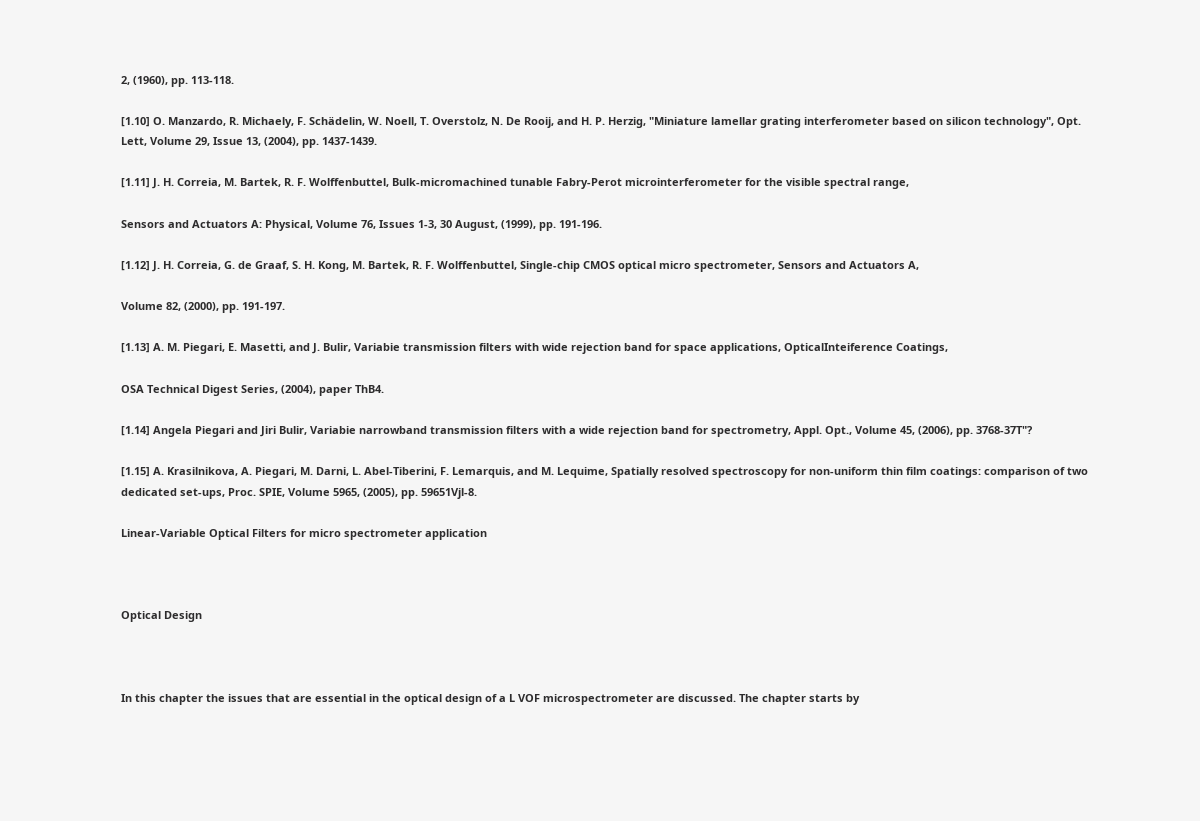2, (1960), pp. 113-118.

[1.10] O. Manzardo, R. Michaely, F. Schädelin, W. Noell, T. Overstolz, N. De Rooij, and H. P. Herzig, "Miniature lamellar grating interferometer based on silicon technology", Opt. Lett, Volume 29, Issue 13, (2004), pp. 1437-1439.

[1.11] J. H. Correia, M. Bartek, R. F. Wolffenbuttel, Bulk-micromachined tunable Fabry-Perot microinterferometer for the visible spectral range,

Sensors and Actuators A: Physical, Volume 76, Issues 1-3, 30 August, (1999), pp. 191-196.

[1.12] J. H. Correia, G. de Graaf, S. H. Kong, M. Bartek, R. F. Wolffenbuttel, Single-chip CMOS optical micro spectrometer, Sensors and Actuators A,

Volume 82, (2000), pp. 191-197.

[1.13] A. M. Piegari, E. Masetti, and J. Bulir, Variabie transmission filters with wide rejection band for space applications, OpticalInteiference Coatings,

OSA Technical Digest Series, (2004), paper ThB4.

[1.14] Angela Piegari and Jiri Bulir, Variabie narrowband transmission filters with a wide rejection band for spectrometry, Appl. Opt., Volume 45, (2006), pp. 3768-37T"?

[1.15] A. Krasilnikova, A. Piegari, M. Darni, L. Abel-Tiberini, F. Lemarquis, and M. Lequime, Spatially resolved spectroscopy for non-uniform thin film coatings: comparison of two dedicated set-ups, Proc. SPIE, Volume 5965, (2005), pp. 59651Vjl-8.

Linear-Variable Optical Filters for micro spectrometer application



Optical Design



In this chapter the issues that are essential in the optical design of a L VOF microspectrometer are discussed. The chapter starts by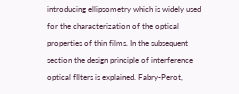introducing ellipsometry which is widely used for the characterization of the optical properties of thin films. In the subsequent section the design principle of interference optical fIlters is explained. Fabry-Perot,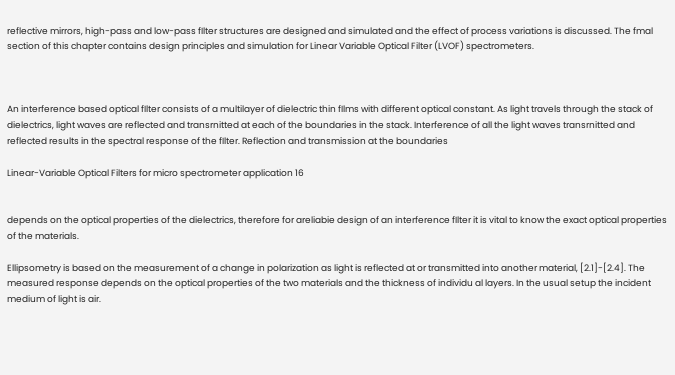reflective mirrors, high-pass and low-pass fIlter structures are designed and simulated and the effect of process variations is discussed. The fmal section of this chapter contains design principles and simulation for Linear Variable Optical Filter (LVOF) spectrometers.



An interference based optical fIlter consists of a multilayer of dielectric thin fIlms with different optical constant. As light travels through the stack of dielectrics, light waves are reflected and transrnitted at each of the boundaries in the stack. Interference of all the light waves transrnitted and reflected results in the spectral response of the fIlter. Reflection and transmission at the boundaries

Linear-Variable Optical Filters for micro spectrometer application 16


depends on the optical properties of the dielectrics, therefore for areliabie design of an interference fIlter it is vital to know the exact optical properties of the materials.

Ellipsometry is based on the measurement of a change in polarization as light is reflected at or transmitted into another material, [2.1]-[2.4]. The measured response depends on the optical properties of the two materials and the thickness of individu al layers. In the usual setup the incident medium of light is air.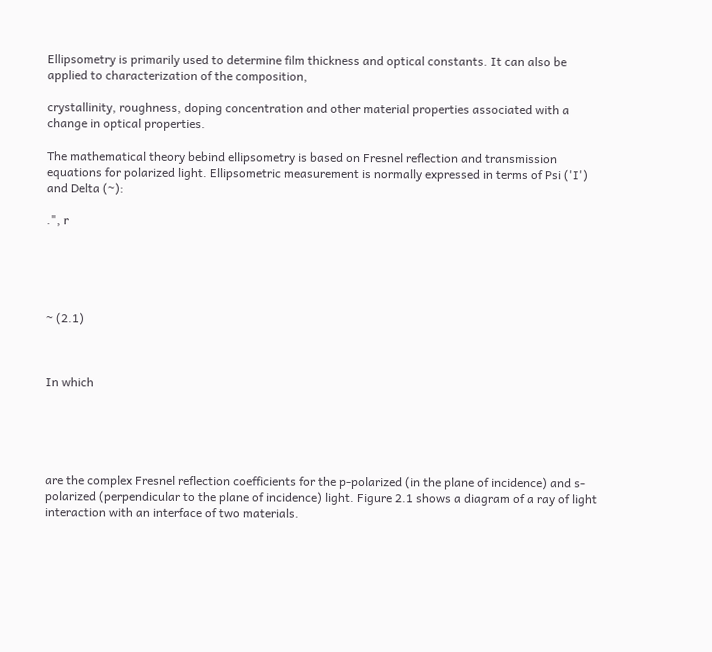Ellipsometry is primarily used to determine film thickness and optical constants. It can also be applied to characterization of the composition,

crystallinity, roughness, doping concentration and other material properties associated with a change in optical properties.

The mathematical theory bebind ellipsometry is based on Fresnel reflection and transmission equations for polarized light. Ellipsometric measurement is normally expressed in terms of Psi ('I') and Delta (~):

.", r





~ (2.1)



In which





are the complex Fresnel reflection coefficients for the p-polarized (in the plane of incidence) and s-polarized (perpendicular to the plane of incidence) light. Figure 2.1 shows a diagram of a ray of light interaction with an interface of two materials.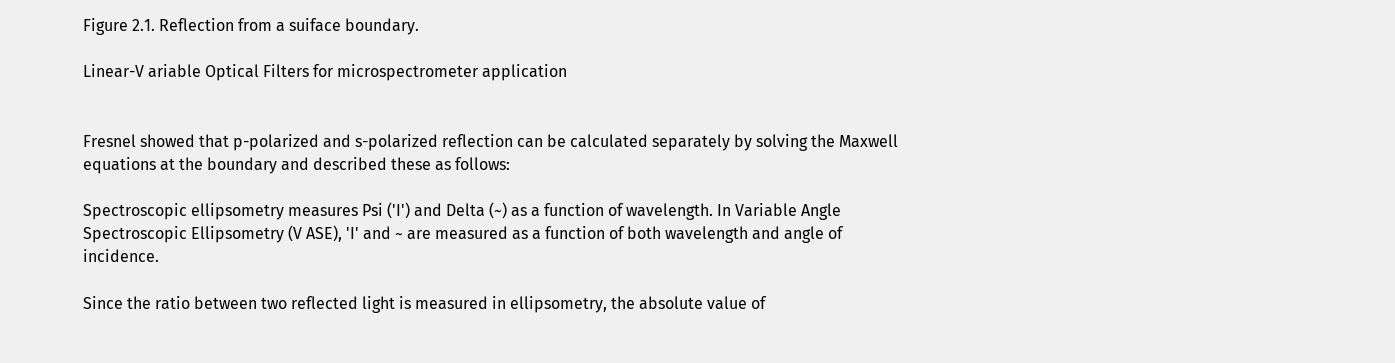Figure 2.1. Reflection from a suiface boundary.

Linear-V ariable Optical Filters for microspectrometer application


Fresnel showed that p-polarized and s-polarized reflection can be calculated separately by solving the Maxwell equations at the boundary and described these as follows:

Spectroscopic ellipsometry measures Psi ('I') and Delta (~) as a function of wavelength. In Variable Angle Spectroscopic Ellipsometry (V ASE), 'I' and ~ are measured as a function of both wavelength and angle of incidence.

Since the ratio between two reflected light is measured in ellipsometry, the absolute value of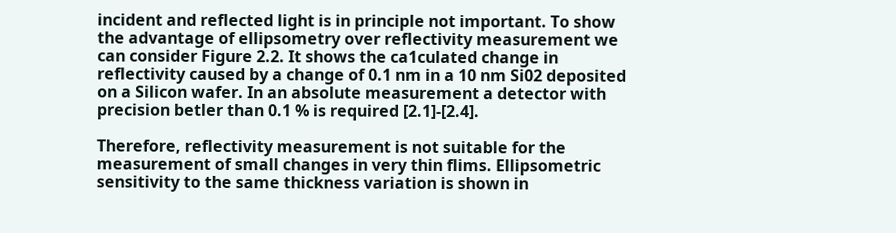incident and reflected light is in principle not important. To show the advantage of ellipsometry over reflectivity measurement we can consider Figure 2.2. It shows the ca1culated change in reflectivity caused by a change of 0.1 nm in a 10 nm Si02 deposited on a Silicon wafer. In an absolute measurement a detector with precision betler than 0.1 % is required [2.1]-[2.4].

Therefore, reflectivity measurement is not suitable for the measurement of small changes in very thin flims. Ellipsometric sensitivity to the same thickness variation is shown in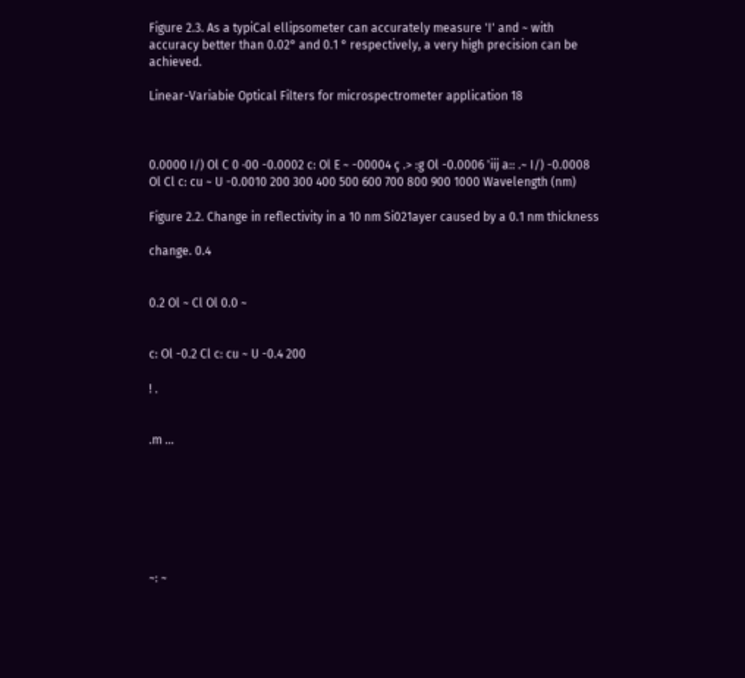Figure 2.3. As a typiCal ellipsometer can accurately measure 'I' and ~ with accuracy better than 0.02° and 0.1 ° respectively, a very high precision can be achieved.

Linear-Variabie Optical Filters for microspectrometer application 18



0.0000 I/) Ol C 0 ·00 -0.0002 c: Ol E ~ -00004 ç .> :g Ol -0.0006 'iij a:: .~ I/) -0.0008 Ol Cl c: cu ~ U -0.0010 200 300 400 500 600 700 800 900 1000 Wavelength (nm)

Figure 2.2. Change in reflectivity in a 10 nm Si021ayer caused by a 0.1 nm thickness

change. 0.4


0.2 Ol ~ Cl Ol 0.0 ~


c: Ol -0.2 Cl c: cu ~ U -0.4 200

! .


.m ...







~: ~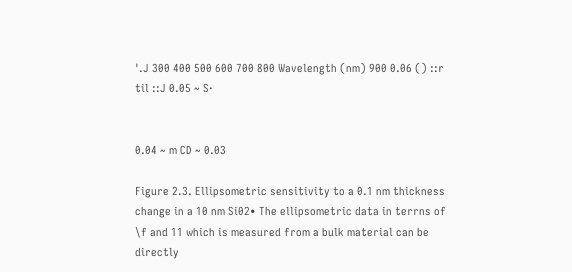'.J 300 400 500 600 700 800 Wavelength (nm) 900 0.06 () ::r til ::J 0.05 ~ S·


0.04 ~ m CD ~ 0.03

Figure 2.3. Ellipsometric sensitivity to a 0.1 nm thickness change in a 10 nm Si02• The ellipsometric data in terrns of \f and 11 which is measured from a bulk material can be directly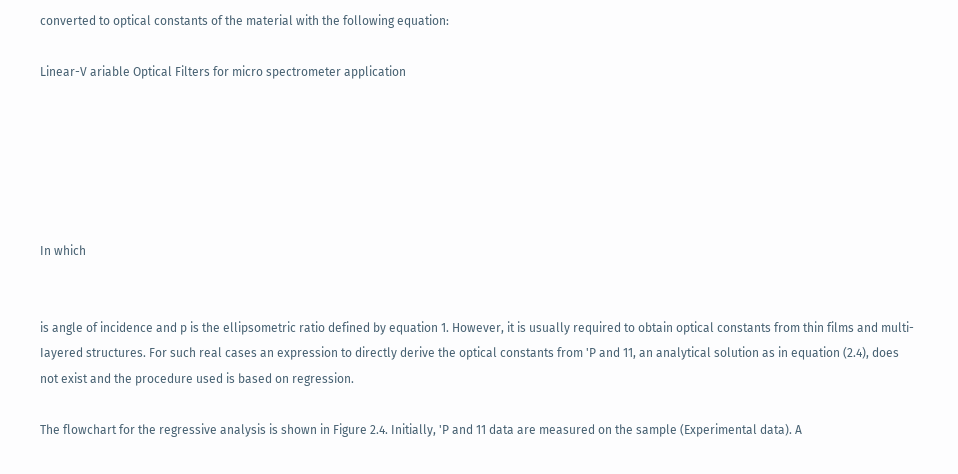converted to optical constants of the material with the following equation:

Linear-V ariable Optical Filters for micro spectrometer application






In which


is angle of incidence and p is the ellipsometric ratio defined by equation 1. However, it is usually required to obtain optical constants from thin films and multi-Iayered structures. For such real cases an expression to directly derive the optical constants from 'P and 11, an analytical solution as in equation (2.4), does not exist and the procedure used is based on regression.

The flowchart for the regressive analysis is shown in Figure 2.4. Initially, 'P and 11 data are measured on the sample (Experimental data). A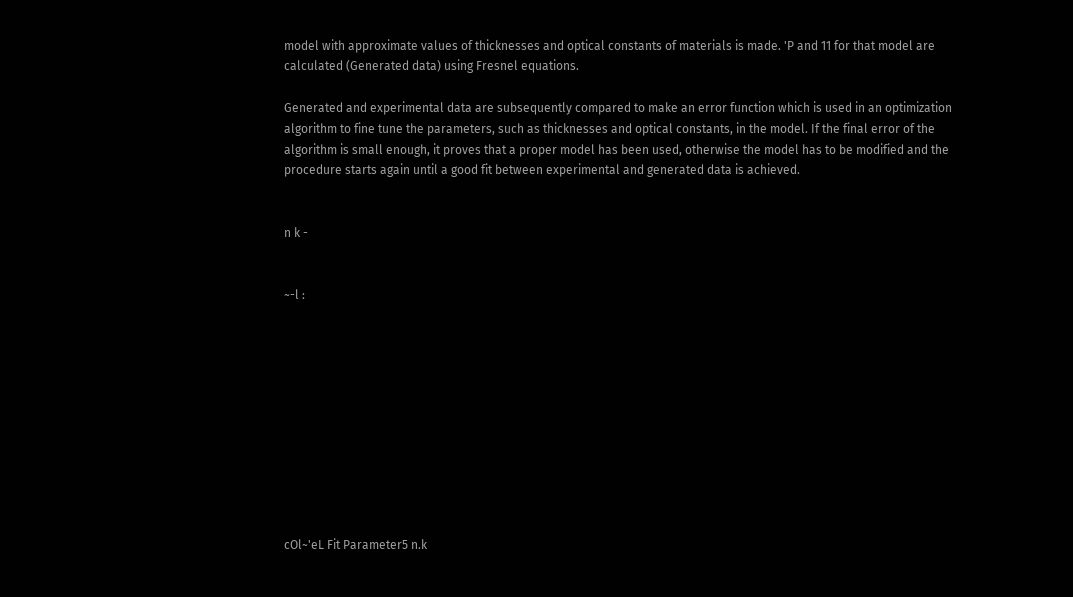model with approximate values of thicknesses and optical constants of materials is made. 'P and 11 for that model are calculated (Generated data) using Fresnel equations.

Generated and experimental data are subsequently compared to make an error function which is used in an optimization algorithm to fine tune the parameters, such as thicknesses and optical constants, in the model. If the final error of the algorithm is small enough, it proves that a proper model has been used, otherwise the model has to be modified and the procedure starts again until a good fit between experimental and generated data is achieved.


n k -


~-l :











cOl~'eL Fit Parameter5 n.k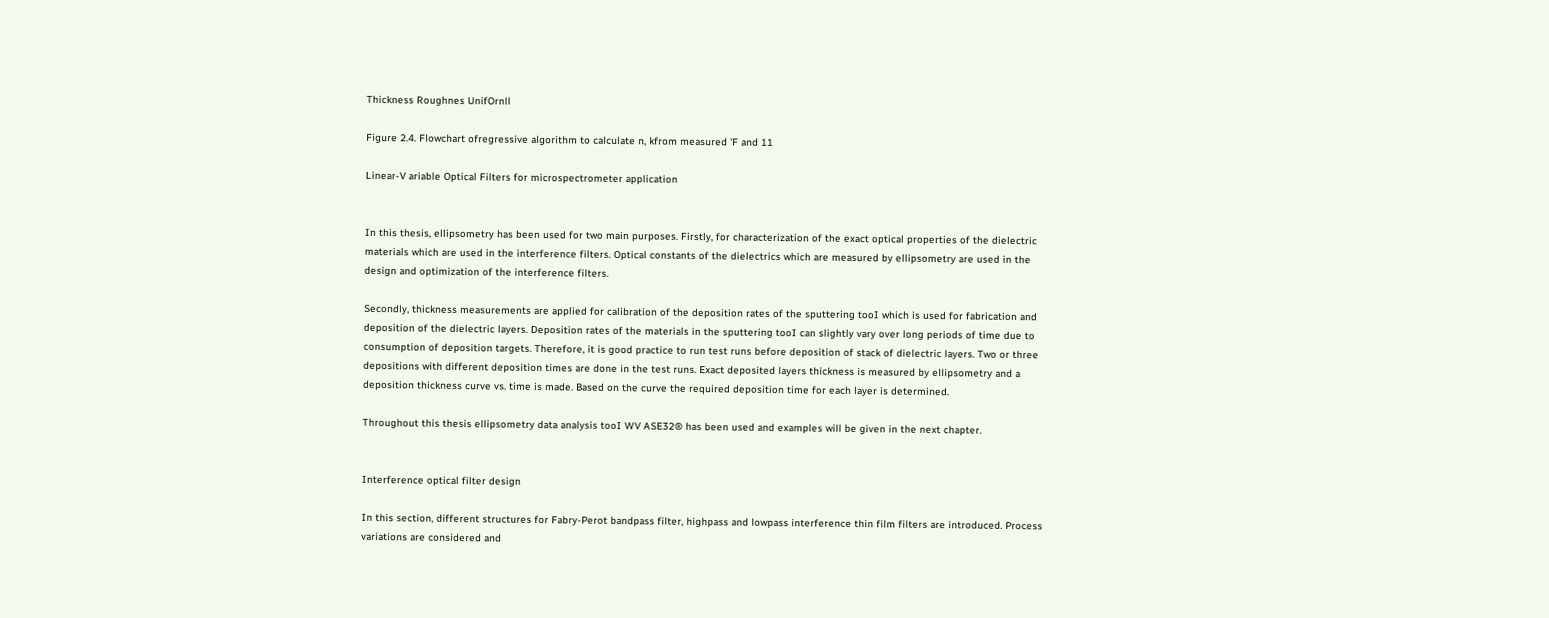Thickness Roughnes UnifOrnll

Figure 2.4. Flowchart ofregressive algorithm to calculate n, kfrom measured 'F and 11

Linear-V ariable Optical Filters for microspectrometer application


In this thesis, ellipsometry has been used for two main purposes. Firstly, for characterization of the exact optical properties of the dielectric materials which are used in the interference filters. Optical constants of the dielectrics which are measured by ellipsometry are used in the design and optimization of the interference filters.

Secondly, thickness measurements are applied for calibration of the deposition rates of the sputtering tooI which is used for fabrication and deposition of the dielectric layers. Deposition rates of the materials in the sputtering tooI can slightly vary over long periods of time due to consumption of deposition targets. Therefore, it is good practice to run test runs before deposition of stack of dielectric layers. Two or three depositions with different deposition times are done in the test runs. Exact deposited layers thickness is measured by ellipsometry and a deposition thickness curve vs. time is made. Based on the curve the required deposition time for each layer is determined.

Throughout this thesis ellipsometry data analysis tooI WV ASE32® has been used and examples will be given in the next chapter.


Interference optical filter design

In this section, different structures for Fabry-Perot bandpass filter, highpass and lowpass interference thin film filters are introduced. Process variations are considered and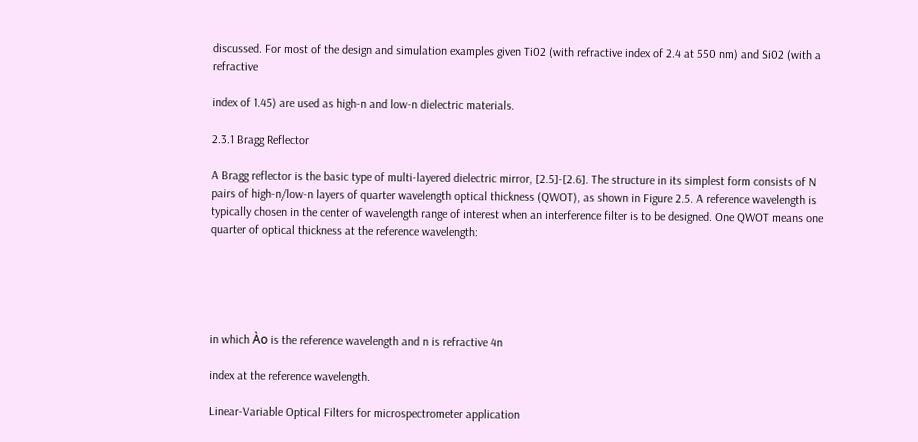discussed. For most of the design and simulation examples given Ti02 (with refractive index of 2.4 at 550 nm) and Si02 (with a refractive

index of 1.45) are used as high-n and low-n dielectric materials.

2.3.1 Bragg Reflector

A Bragg reflector is the basic type of multi-layered dielectric mirror, [2.5]-[2.6]. The structure in its simplest form consists of N pairs of high-n/low-n layers of quarter wavelength optical thickness (QWOT), as shown in Figure 2.5. A reference wavelength is typically chosen in the center of wavelength range of interest when an interference filter is to be designed. One QWOT means one quarter of optical thickness at the reference wavelength:





in which Ào is the reference wavelength and n is refractive 4n

index at the reference wavelength.

Linear-Variable Optical Filters for microspectrometer application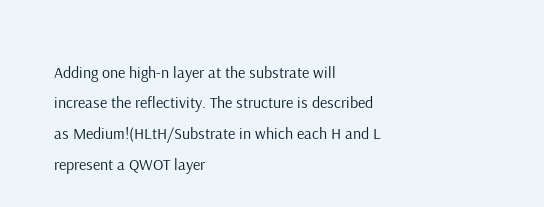Adding one high-n layer at the substrate will increase the reflectivity. The structure is described as Medium!(HLtH/Substrate in which each H and L represent a QWOT layer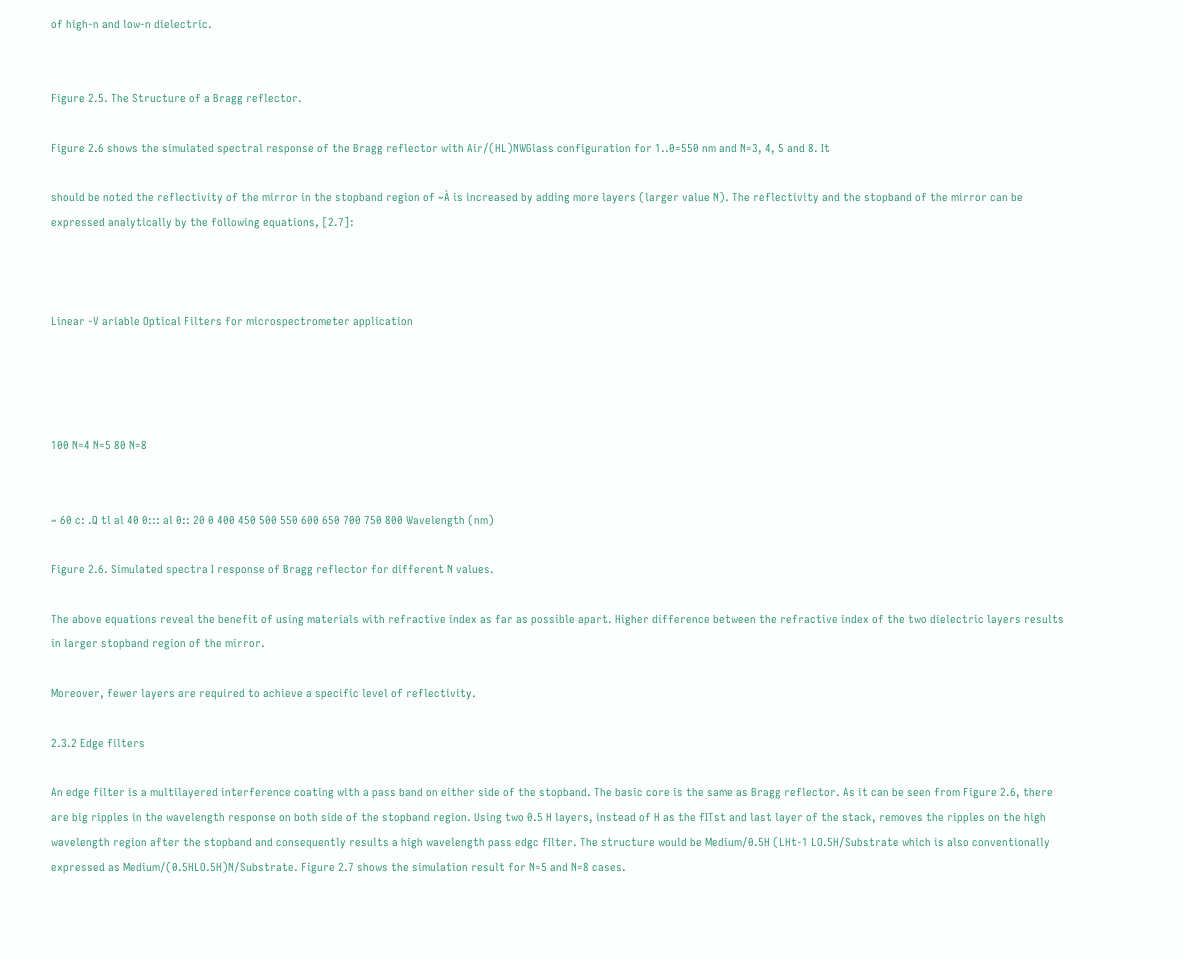of high-n and low-n dielectric.


Figure 2.5. The Structure of a Bragg reflector.

Figure 2.6 shows the simulated spectral response of the Bragg reflector with Air/(HL)NWGlass configuration for 1..0=550 nm and N=3, 4, 5 and 8. It

should be noted the reflectivity of the mirror in the stopband region of ~À is increased by adding more layers (larger value N). The reflectivity and the stopband of the mirror can be expressed analytically by the following equations, [2.7]:



Linear -V ariable Optical Filters for microspectrometer application




100 N=4 N=5 80 N=8


~ 60 c: .Q tl al 40 0::: al 0:: 20 0 400 450 500 550 600 650 700 750 800 Wavelength (nm)

Figure 2.6. Simulated spectra I response of Bragg reflector for different N values.

The above equations reveal the benefit of using materials with refractive index as far as possible apart. Higher difference between the refractive index of the two dielectric layers results in larger stopband region of the mirror.

Moreover, fewer layers are required to achieve a specific level of reflectivity.

2.3.2 Edge filters

An edge filter is a multilayered interference coating with a pass band on either side of the stopband. The basic core is the same as Bragg reflector. As it can be seen from Figure 2.6, there are big ripples in the wavelength response on both side of the stopband region. Using two 0.5 H layers, instead of H as the fITst and last layer of the stack, removes the ripples on the high wavelength region after the stopband and consequently results a high wavelength pass edgc fIlter. The structure would be Medium/0.5H (LHt-1 LO.5H/Substrate which is also conventionally expressed as Medium/(0.5HLO.5H)N/Substrate. Figure 2.7 shows the simulation result for N=5 and N=8 cases.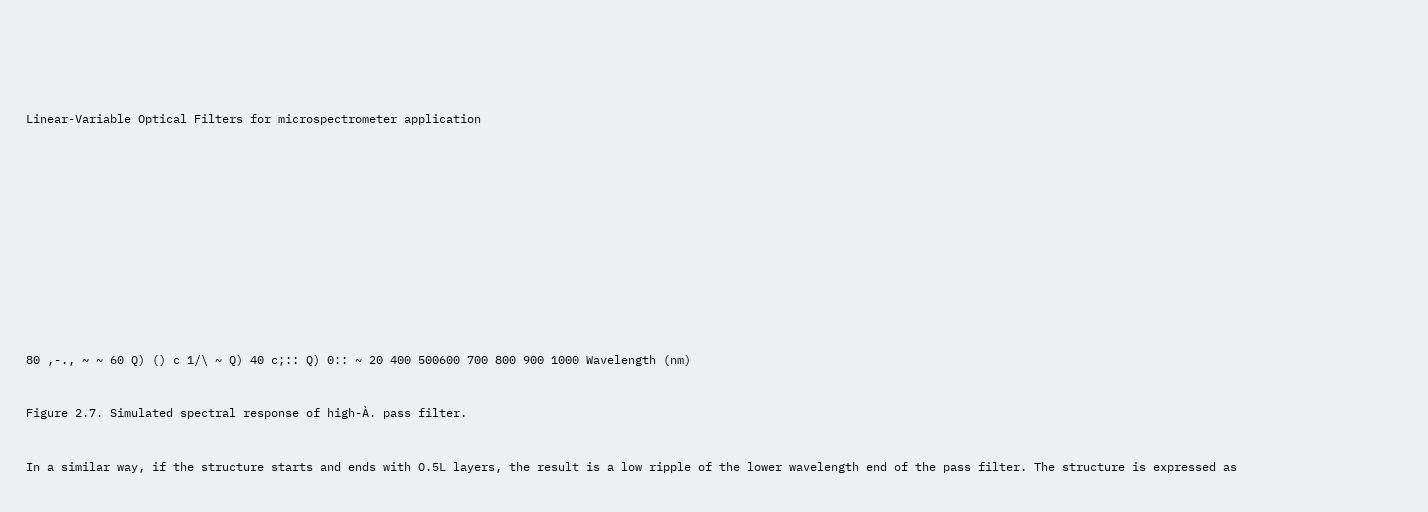Linear-Variable Optical Filters for microspectrometer application








80 ,-., ~ ~ 60 Q) () c 1/\ ~ Q) 40 c;:: Q) 0:: ~ 20 400 500600 700 800 900 1000 Wavelength (nm)

Figure 2.7. Simulated spectral response of high-À. pass filter.

In a similar way, if the structure starts and ends with O.5L layers, the result is a low ripple of the lower wavelength end of the pass filter. The structure is expressed as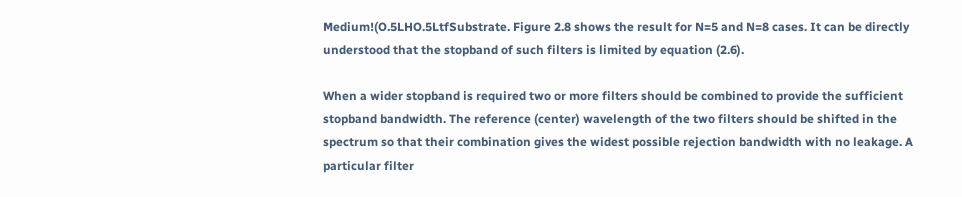Medium!(O.5LHO.5LtfSubstrate. Figure 2.8 shows the result for N=5 and N=8 cases. It can be directly understood that the stopband of such filters is limited by equation (2.6).

When a wider stopband is required two or more filters should be combined to provide the sufficient stopband bandwidth. The reference (center) wavelength of the two filters should be shifted in the spectrum so that their combination gives the widest possible rejection bandwidth with no leakage. A particular filter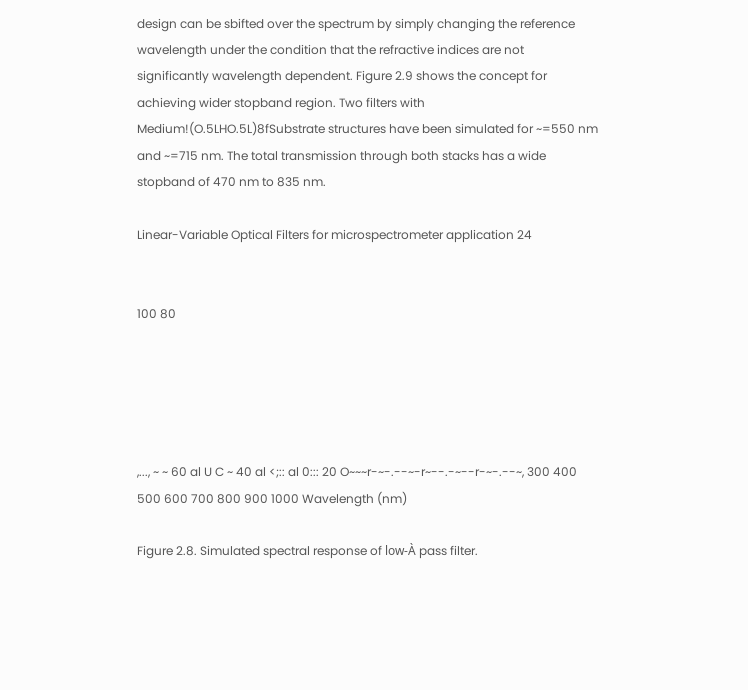design can be sbifted over the spectrum by simply changing the reference wavelength under the condition that the refractive indices are not significantly wavelength dependent. Figure 2.9 shows the concept for achieving wider stopband region. Two filters with Medium!(O.5LHO.5L)8fSubstrate structures have been simulated for ~=550 nm and ~=715 nm. The total transmission through both stacks has a wide stopband of 470 nm to 835 nm.

Linear-Variable Optical Filters for microspectrometer application 24


100 80





,..., ~ ~ 60 al U C ~ 40 al <;:: al 0::: 20 O~~~r-~-.--~-r~--.-~--r-~-.--~, 300 400 500 600 700 800 900 1000 Wavelength (nm)

Figure 2.8. Simulated spectral response of low-À pass filter.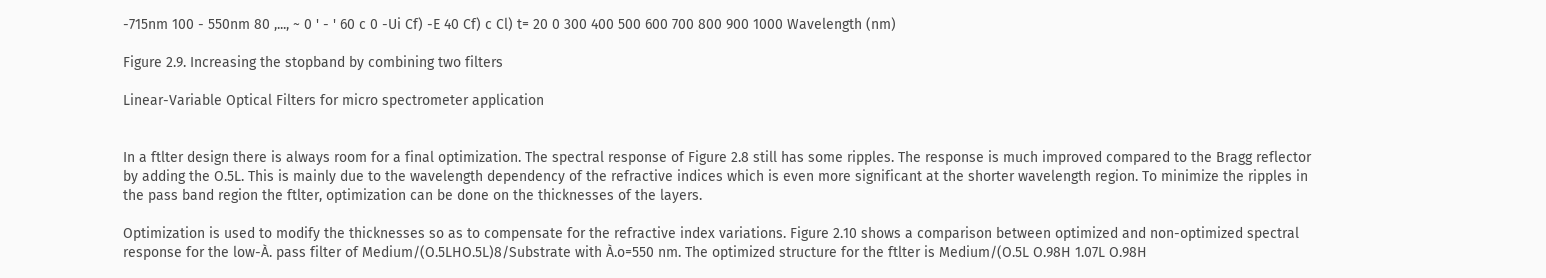-715nm 100 - 550nm 80 ,..., ~ 0 ' - ' 60 c 0 -Ui Cf) -E 40 Cf) c Cl) t= 20 0 300 400 500 600 700 800 900 1000 Wavelength (nm)

Figure 2.9. Increasing the stopband by combining two filters

Linear-Variable Optical Filters for micro spectrometer application


In a ftlter design there is always room for a final optimization. The spectral response of Figure 2.8 still has some ripples. The response is much improved compared to the Bragg reflector by adding the O.5L. This is mainly due to the wavelength dependency of the refractive indices which is even more significant at the shorter wavelength region. To minimize the ripples in the pass band region the ftlter, optimization can be done on the thicknesses of the layers.

Optimization is used to modify the thicknesses so as to compensate for the refractive index variations. Figure 2.10 shows a comparison between optimized and non-optimized spectral response for the low-À. pass filter of Medium/(O.5LHO.5L)8/Substrate with À.o=550 nm. The optimized structure for the ftlter is Medium/(O.5L O.98H 1.07L O.98H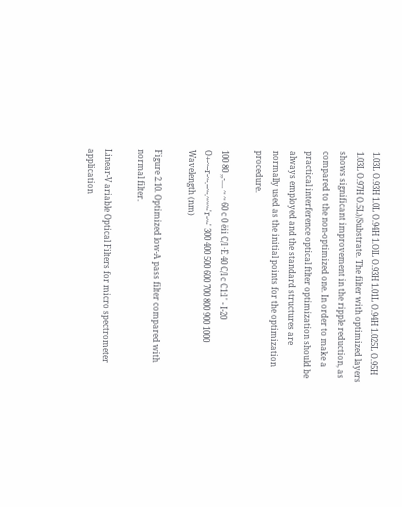1.03L O.93H 1.0L O.94H 1.OlL O.93H 1.01L O.94H 1.025L O.95H 1.03L O.97H O.5L)/Substrate. The filter with optimized layers shows significant improvement in the ripple reduction, as compared to the non-optimized one. In order to make a practical interference optical ftlter optimization should be always employed and the standard structures are normally used as the initial points for the optimization procedure.

100 80 ,,-.... ~ ~ 60 c 0 ëii C/l ·Ë 40 C/l c C1:l ' - I-20 O+-~--r-~-.--~-.~~~-'r-~-' 300 400 500 600 700 800 900 1000 Wavelength (nm)

Figure 2.10. Optimized low-A pass filter compared with normal filter.

Linear-V ariable Optical Filters for micro spectrometer application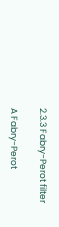2.3.3 Fabry-Perot filter

A Fabry-Perot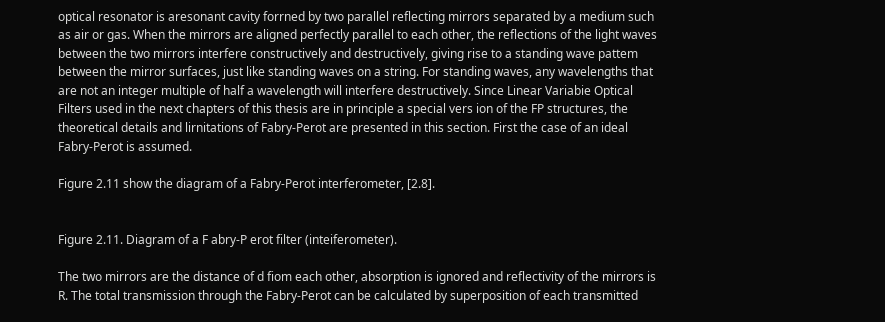optical resonator is aresonant cavity forrned by two parallel reflecting mirrors separated by a medium such as air or gas. When the mirrors are aligned perfectly parallel to each other, the reflections of the light waves between the two mirrors interfere constructively and destructively, giving rise to a standing wave pattem between the mirror surfaces, just like standing waves on a string. For standing waves, any wavelengths that are not an integer multiple of half a wavelength will interfere destructively. Since Linear Variabie Optical Filters used in the next chapters of this thesis are in principle a special vers ion of the FP structures, the theoretical details and lirnitations of Fabry-Perot are presented in this section. First the case of an ideal Fabry-Perot is assumed.

Figure 2.11 show the diagram of a Fabry-Perot interferometer, [2.8].


Figure 2.11. Diagram of a F abry-P erot filter (inteiferometer).

The two mirrors are the distance of d fiom each other, absorption is ignored and reflectivity of the mirrors is R. The total transmission through the Fabry-Perot can be calculated by superposition of each transmitted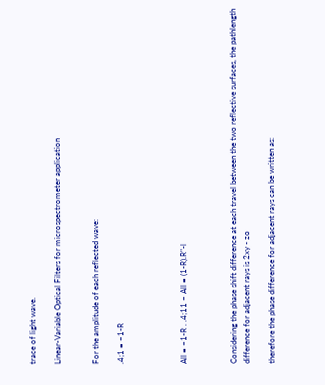trace of light wave.

Linear-Variable Optical Filters for microspectrometer application


For the amplitude of each reflected wave:

.4;1 = ~1-R




All = ~1-R . .4;11 ~ All = (1-R).R"-l



Considering the phase shift difference at each travel between the two reflective surfaces, the pathlength difference for adjacent rays is 2xy - zo

therefore the phase difference for adjacent rays can be written as: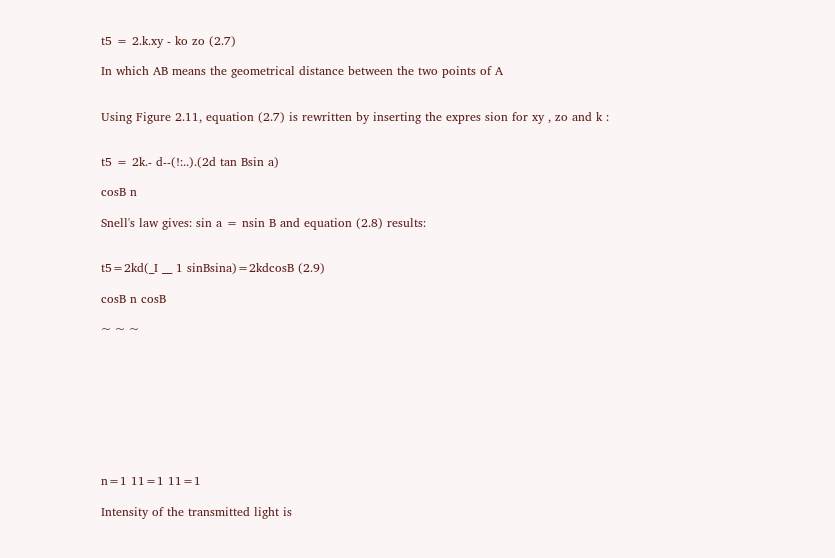t5 = 2.k.xy - ko zo (2.7)

In which AB means the geometrical distance between the two points of A


Using Figure 2.11, equation (2.7) is rewritten by inserting the expres sion for xy , zo and k :


t5 = 2k.- d--(!:..).(2d tan Bsin a)

cosB n

Snell's law gives: sin a = nsin B and equation (2.8) results:


t5=2kd(_I __ 1 sinBsina)=2kdcosB (2.9)

cosB n cosB

~ ~ ~









n=1 11=1 11=1

Intensity of the transmitted light is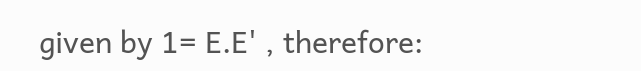given by 1= E.E' , therefore: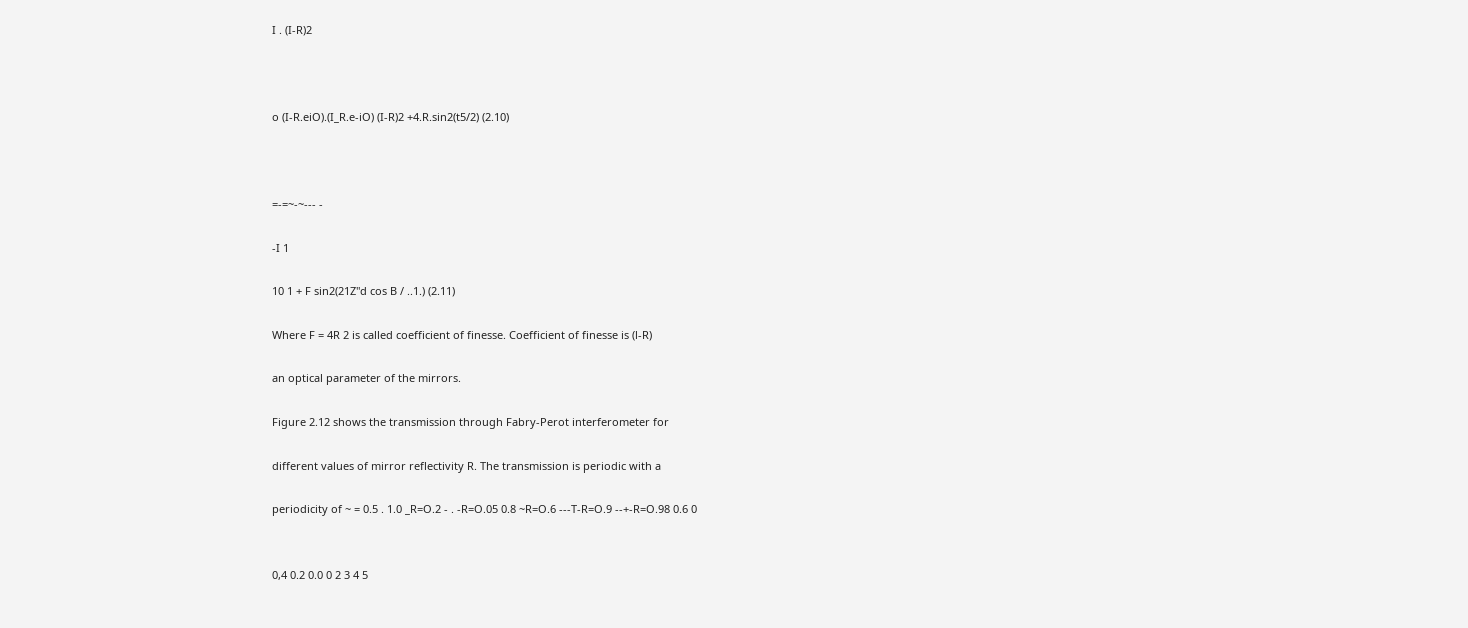I . (I-R)2



o (I-R.eiO).(I_R.e-iO) (I-R)2 +4.R.sin2(t5/2) (2.10)



=-=~-~--- -

-I 1

10 1 + F sin2(21Z"d cos B / ..1.) (2.11)

Where F = 4R 2 is called coefficient of finesse. Coefficient of finesse is (l-R)

an optical parameter of the mirrors.

Figure 2.12 shows the transmission through Fabry-Perot interferometer for

different values of mirror reflectivity R. The transmission is periodic with a

periodicity of ~ = 0.5 . 1.0 _R=O.2 - . -R=O.05 0.8 ~R=O.6 ---T-R=O.9 --+-R=O.98 0.6 0


0,4 0.2 0.0 0 2 3 4 5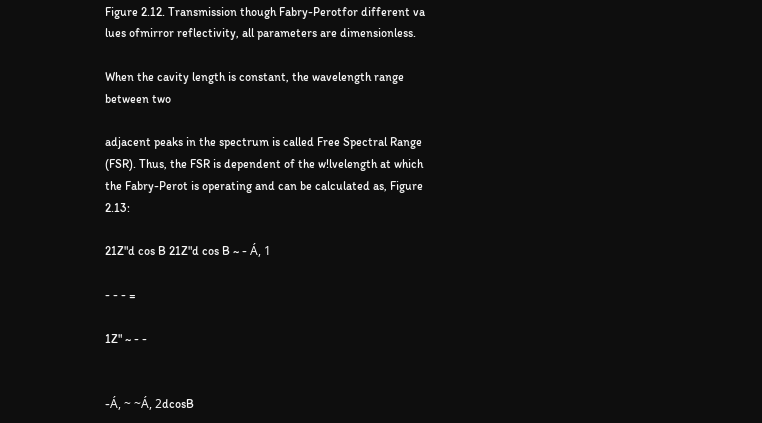Figure 2.12. Transmission though Fabry-Perotfor different va lues ofmirror reflectivity, all parameters are dimensionless.

When the cavity length is constant, the wavelength range between two

adjacent peaks in the spectrum is called Free Spectral Range (FSR). Thus, the FSR is dependent of the w!lvelength at which the Fabry-Perot is operating and can be calculated as, Figure 2.13:

21Z"d cos B 21Z"d cos B ~ - Á, 1

- - - =

1Z" ~ - -


-Á, ~ ~Á, 2dcosB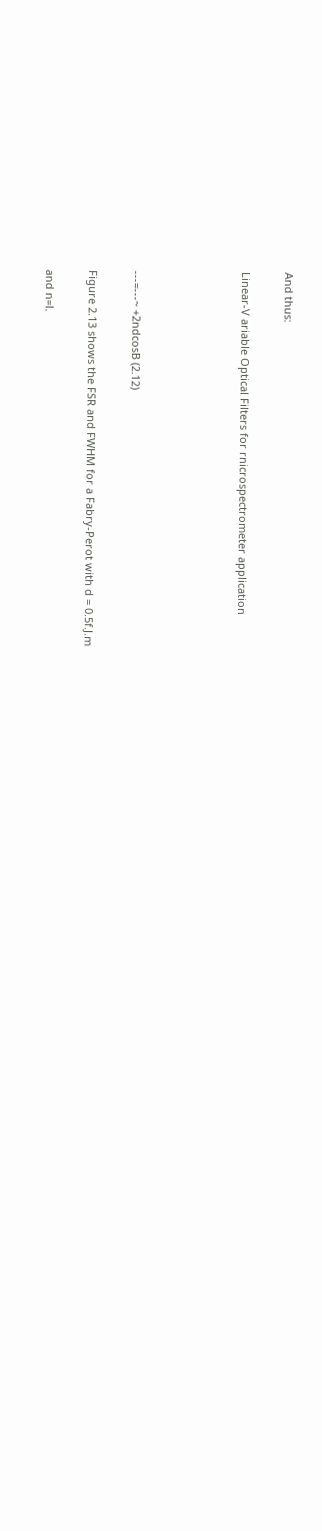And thus:

Linear-V ariable Optical Filters for rnicrospectrometer application




---=---~ +2ndcosB (2.12)

Figure 2.13 shows the FSR and FWHM for a Fabry-Perot with d = 0.5f.J.m

and n=l.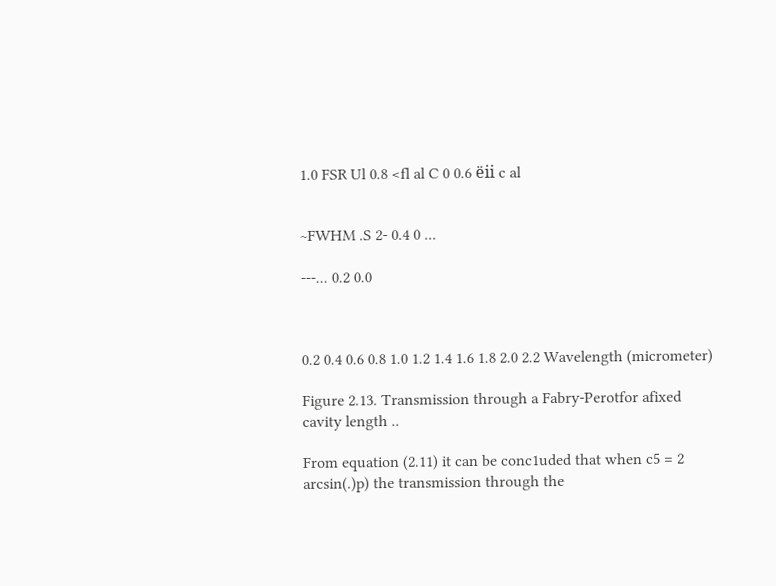1.0 FSR Ul 0.8 <fl al C 0 0.6 ëii c al


~FWHM .S 2- 0.4 0 ...

---... 0.2 0.0



0.2 0.4 0.6 0.8 1.0 1.2 1.4 1.6 1.8 2.0 2.2 Wavelength (micrometer)

Figure 2.13. Transmission through a Fabry-Perotfor afixed cavity length ..

From equation (2.11) it can be conc1uded that when c5 = 2 arcsin(.)p) the transmission through the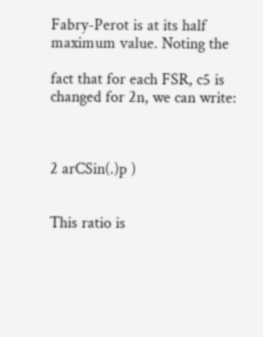Fabry-Perot is at its half maximum value. Noting the

fact that for each FSR, c5 is changed for 2n, we can write:



2 arCSin(.)p )


This ratio is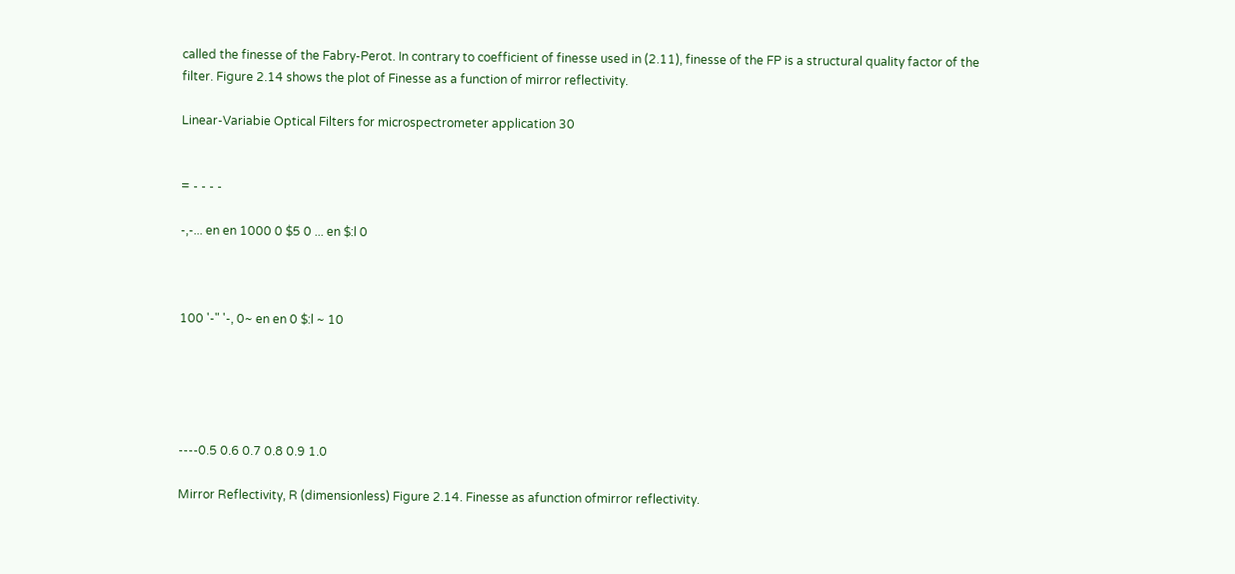called the finesse of the Fabry-Perot. In contrary to coefficient of finesse used in (2.11), finesse of the FP is a structural quality factor of the filter. Figure 2.14 shows the plot of Finesse as a function of mirror reflectivity.

Linear-Variabie Optical Filters for microspectrometer application 30


= - - - -

-,-... en en 1000 0 $5 0 ... en $:l 0



100 '-" '-, 0~ en en 0 $:l ~ 10





----0.5 0.6 0.7 0.8 0.9 1.0

Mirror Reflectivity, R (dimensionless) Figure 2.14. Finesse as afunction ofmirror reflectivity.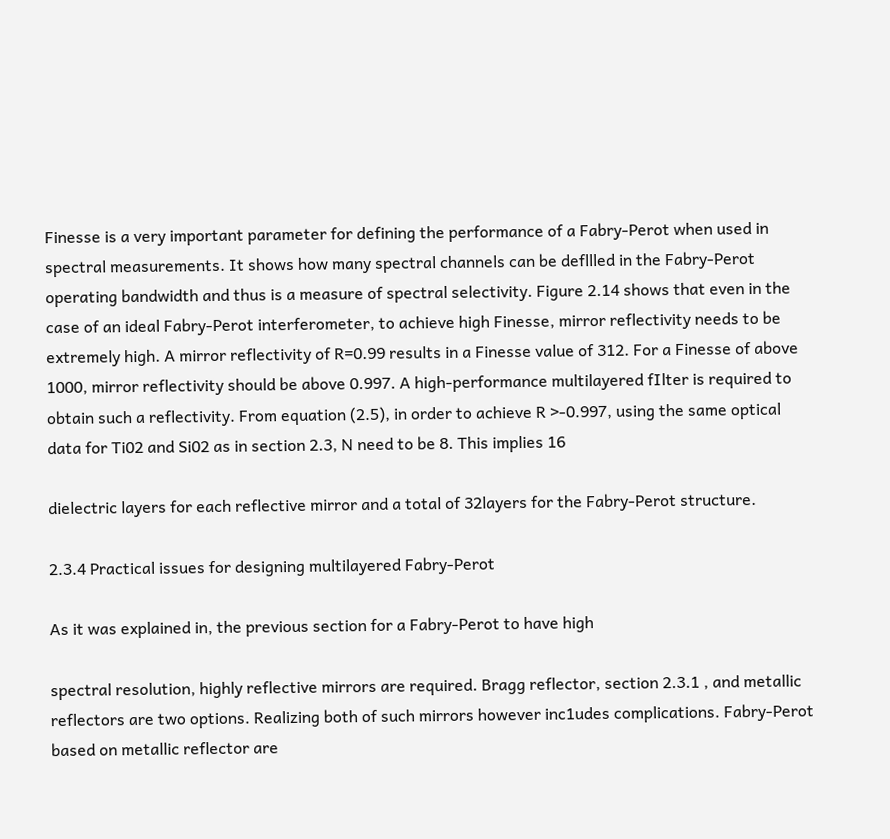Finesse is a very important parameter for defining the performance of a Fabry-Perot when used in spectral measurements. It shows how many spectral channels can be defllled in the Fabry-Perot operating bandwidth and thus is a measure of spectral selectivity. Figure 2.14 shows that even in the case of an ideal Fabry-Perot interferometer, to achieve high Finesse, mirror reflectivity needs to be extremely high. A mirror reflectivity of R=0.99 results in a Finesse value of 312. For a Finesse of above 1000, mirror reflectivity should be above 0.997. A high-performance multilayered fIlter is required to obtain such a reflectivity. From equation (2.5), in order to achieve R >-0.997, using the same optical data for Ti02 and Si02 as in section 2.3, N need to be 8. This implies 16

dielectric layers for each reflective mirror and a total of 32layers for the Fabry-Perot structure.

2.3.4 Practical issues for designing multilayered Fabry-Perot

As it was explained in, the previous section for a Fabry-Perot to have high

spectral resolution, highly reflective mirrors are required. Bragg reflector, section 2.3.1 , and metallic reflectors are two options. Realizing both of such mirrors however inc1udes complications. Fabry-Perot based on metallic reflector are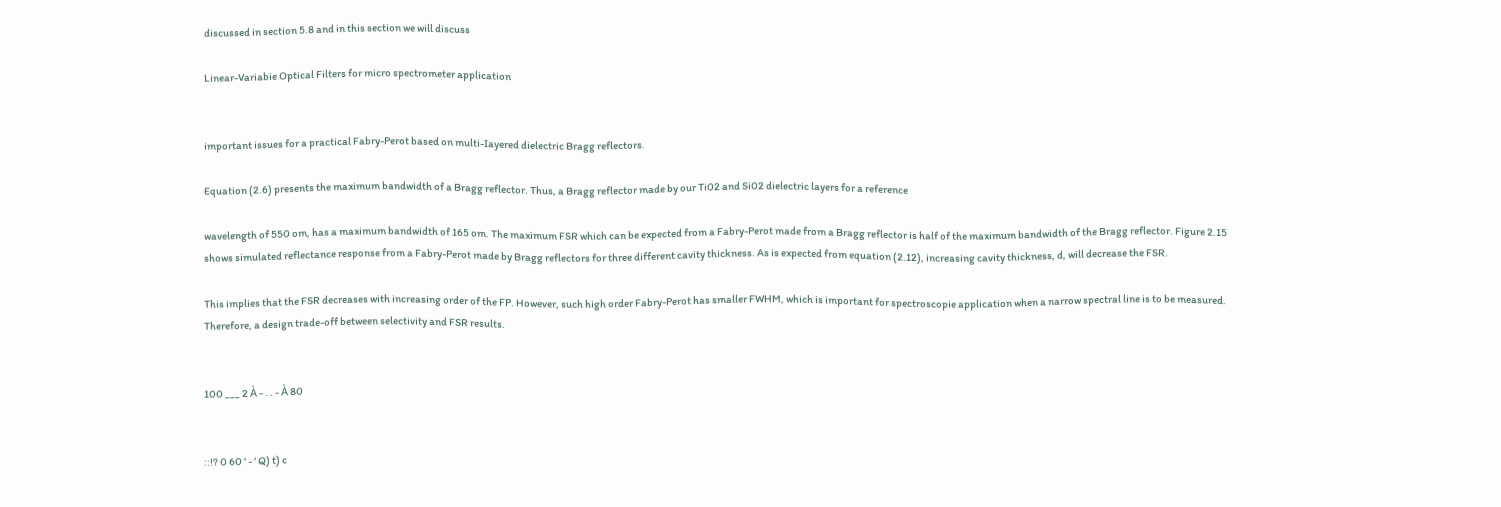discussed in section 5.8 and in this section we will discuss

Linear-Variabie Optical Filters for micro spectrometer application


important issues for a practical Fabry-Perot based on multi-Iayered dielectric Bragg reflectors.

Equation (2.6) presents the maximum bandwidth of a Bragg reflector. Thus, a Bragg reflector made by our Ti02 and Si02 dielectric layers for a reference

wavelength of 550 om, has a maximum bandwidth of 165 om. The maximum FSR which can be expected from a Fabry-Perot made from a Bragg reflector is half of the maximum bandwidth of the Bragg reflector. Figure 2.15 shows simulated reflectance response from a Fabry-Perot made by Bragg reflectors for three different cavity thickness. As is expected from equation (2.12), increasing cavity thickness, d, will decrease the FSR.

This implies that the FSR decreases with increasing order of the FP. However, such high order Fabry-Perot has smaller FWHM, which is important for spectroscopie application when a narrow spectral line is to be measured. Therefore, a design trade-off between selectivity and FSR results.


100 ___ 2 À - . . - À 80


::!? 0 60 ' - ' Q) t) c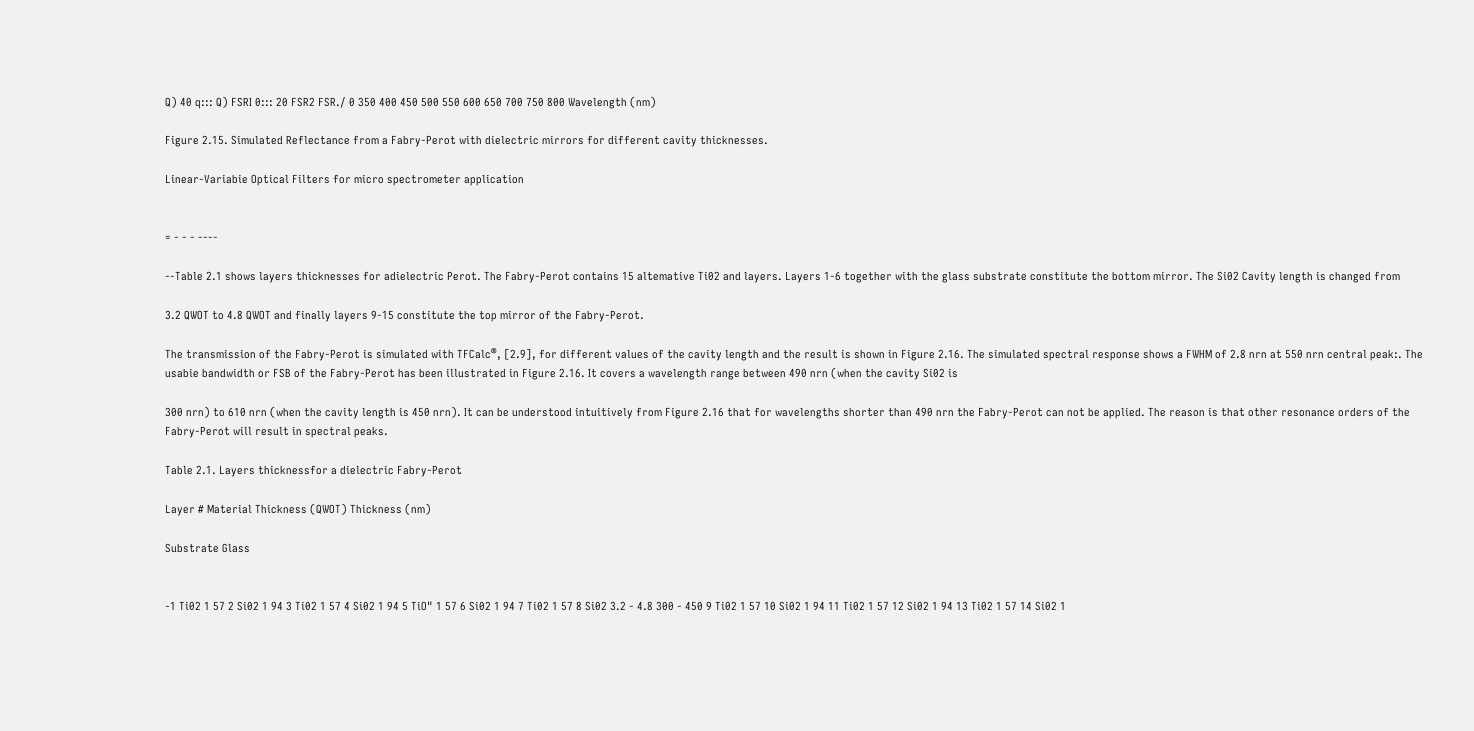Q) 40 q::: Q) FSRI 0::: 20 FSR2 FSR./ 0 350 400 450 500 550 600 650 700 750 800 Wavelength (nm)

Figure 2.15. Simulated Reflectance from a Fabry-Perot with dielectric mirrors for different cavity thicknesses.

Linear-Variabie Optical Filters for micro spectrometer application


= - - - ----

--Table 2.1 shows layers thicknesses for adielectric Perot. The Fabry-Perot contains 15 altemative Ti02 and layers. Layers 1-6 together with the glass substrate constitute the bottom mirror. The Si02 Cavity length is changed from

3.2 QWOT to 4.8 QWOT and finally layers 9-15 constitute the top mirror of the Fabry-Perot.

The transmission of the Fabry-Perot is simulated with TFCalc®, [2.9], for different values of the cavity length and the result is shown in Figure 2.16. The simulated spectral response shows a FWHM of 2.8 nrn at 550 nrn central peak:. The usabie bandwidth or FSB of the Fabry-Perot has been illustrated in Figure 2.16. It covers a wavelength range between 490 nrn (when the cavity Si02 is

300 nrn) to 610 nrn (when the cavity length is 450 nrn). It can be understood intuitively from Figure 2.16 that for wavelengths shorter than 490 nrn the Fabry-Perot can not be applied. The reason is that other resonance orders of the Fabry-Perot will result in spectral peaks.

Table 2.1. Layers thicknessfor a dielectric Fabry-Perot

Layer # Material Thickness (QWOT) Thickness (nm)

Substrate Glass


-1 Ti02 1 57 2 Si02 1 94 3 Ti02 1 57 4 Si02 1 94 5 TiO" 1 57 6 Si02 1 94 7 Ti02 1 57 8 Si02 3.2 - 4.8 300 - 450 9 Ti02 1 57 10 Si02 1 94 11 Ti02 1 57 12 Si02 1 94 13 Ti02 1 57 14 Si02 1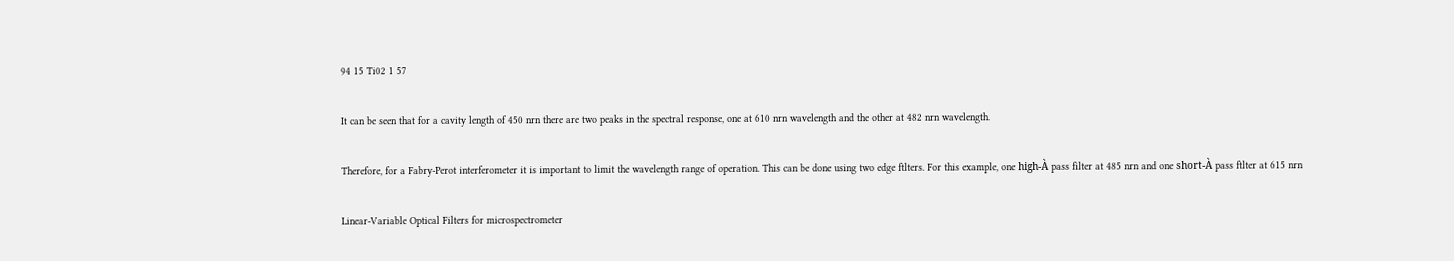94 15 Ti02 1 57

It can be seen that for a cavity length of 450 nrn there are two peaks in the spectral response, one at 610 nrn wavelength and the other at 482 nrn wavelength.

Therefore, for a Fabry-Perot interferometer it is important to limit the wavelength range of operation. This can be done using two edge ftlters. For this example, one high-À pass filter at 485 nrn and one short-À pass ftlter at 615 nrn

Linear-Variable Optical Filters for microspectrometer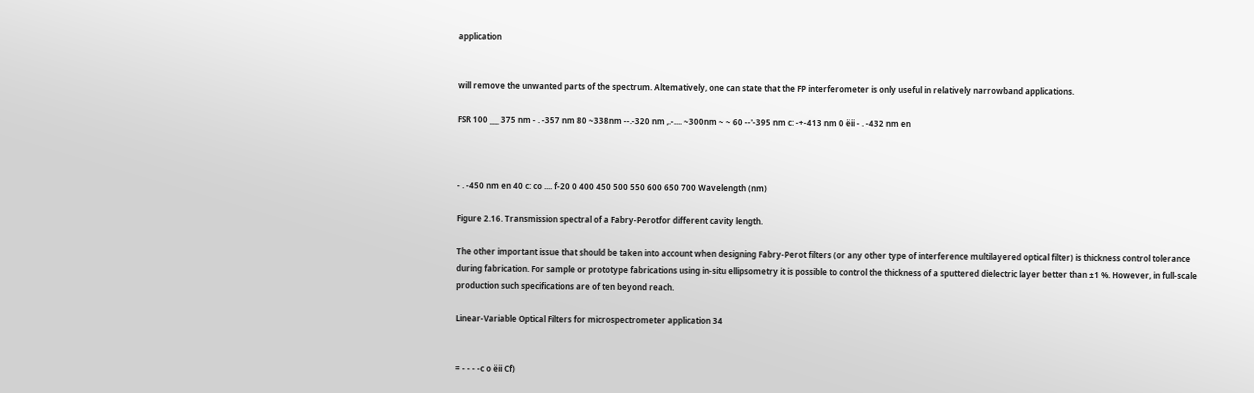application


will remove the unwanted parts of the spectrum. Altematively, one can state that the FP interferometer is only useful in relatively narrowband applications.

FSR 100 ___ 375 nm - . -357 nm 80 ~338nm --.-320 nm ,.-.... ~300nm ~ ~ 60 --'-395 nm c: -+-413 nm 0 ëii - . -432 nm en



- . -450 nm en 40 c: co .... f-20 0 400 450 500 550 600 650 700 Wavelength (nm)

Figure 2.16. Transmission spectral of a Fabry-Perotfor different cavity length.

The other important issue that should be taken into account when designing Fabry-Perot filters (or any other type of interference multilayered optical filter) is thickness control tolerance during fabrication. For sample or prototype fabrications using in-situ ellipsometry it is possible to control the thickness of a sputtered dielectric layer better than ±1 %. However, in full-scale production such specifications are of ten beyond reach.

Linear-Variable Optical Filters for microspectrometer application 34


= - - - -c o ëii Cf)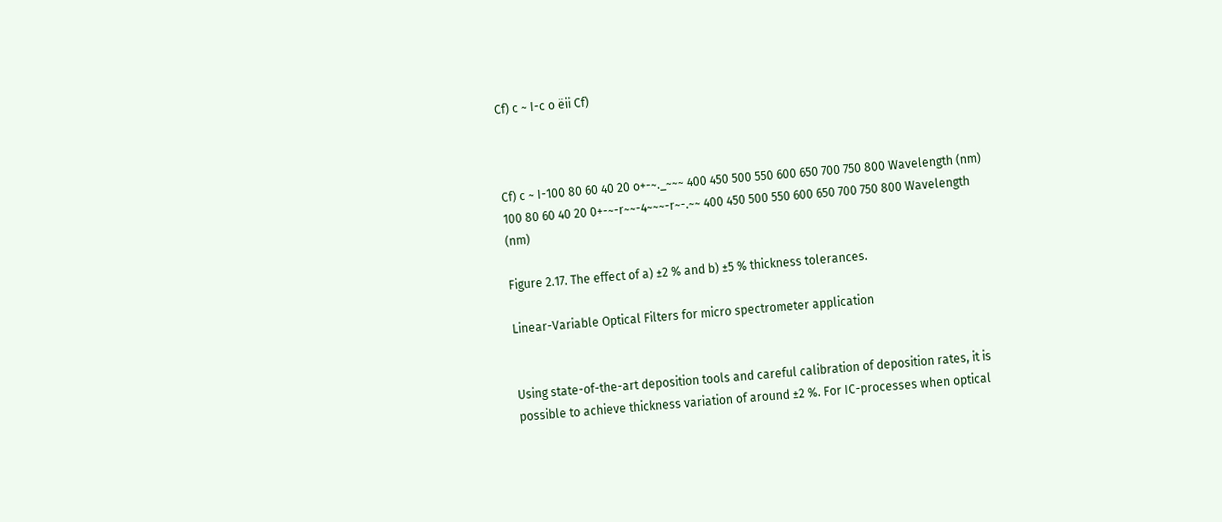Cf) c ~ I-c o ëii Cf)



Cf) c ~ I-100 80 60 40 20 o+-~._~~~ 400 450 500 550 600 650 700 750 800 Wavelength (nm) 100 80 60 40 20 0+-~-r~~-4~~~-r~-.~~ 400 450 500 550 600 650 700 750 800 Wavelength (nm)

Figure 2.17. The effect of a) ±2 % and b) ±5 % thickness tolerances.

Linear-Variable Optical Filters for micro spectrometer application


Using state-of-the-art deposition tools and careful calibration of deposition rates, it is possible to achieve thickness variation of around ±2 %. For IC-processes when optical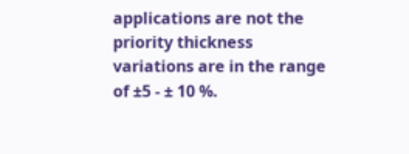applications are not the priority thickness variations are in the range of ±5 - ± 10 %.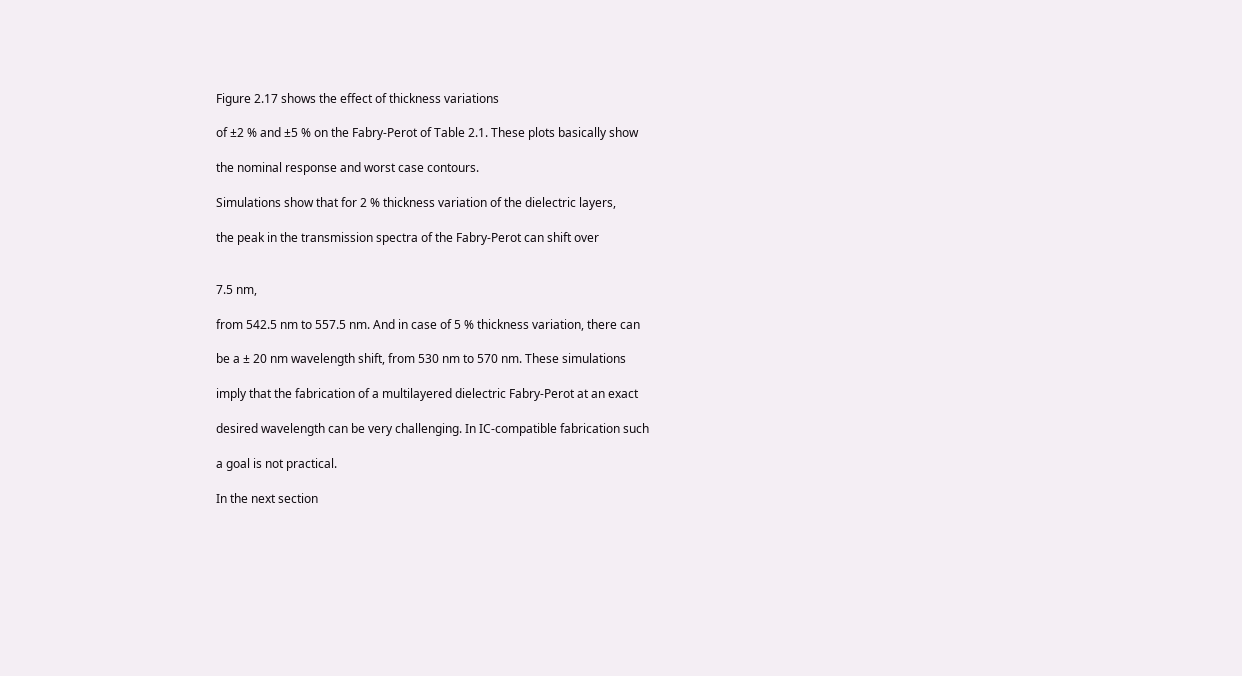Figure 2.17 shows the effect of thickness variations

of ±2 % and ±5 % on the Fabry-Perot of Table 2.1. These plots basically show

the nominal response and worst case contours.

Simulations show that for 2 % thickness variation of the dielectric layers,

the peak in the transmission spectra of the Fabry-Perot can shift over


7.5 nm,

from 542.5 nm to 557.5 nm. And in case of 5 % thickness variation, there can

be a ± 20 nm wavelength shift, from 530 nm to 570 nm. These simulations

imply that the fabrication of a multilayered dielectric Fabry-Perot at an exact

desired wavelength can be very challenging. In IC-compatible fabrication such

a goal is not practical.

In the next section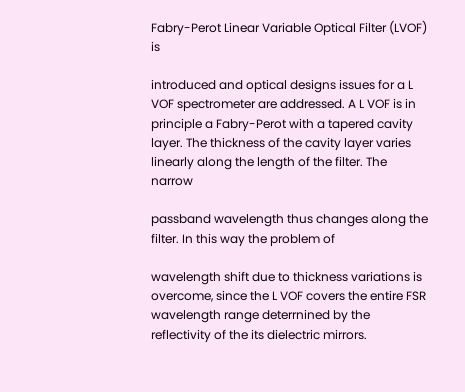Fabry-Perot Linear Variable Optical Filter (LVOF) is

introduced and optical designs issues for a L VOF spectrometer are addressed. A L VOF is in principle a Fabry-Perot with a tapered cavity layer. The thickness of the cavity layer varies linearly along the length of the filter. The narrow

passband wavelength thus changes along the filter. In this way the problem of

wavelength shift due to thickness variations is overcome, since the L VOF covers the entire FSR wavelength range deterrnined by the reflectivity of the its dielectric mirrors.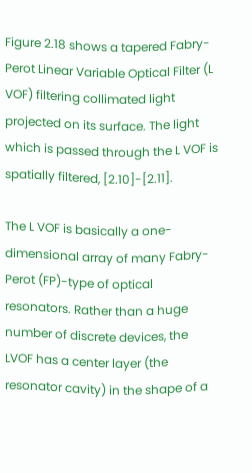Figure 2.18 shows a tapered Fabry-Perot Linear Variable Optical Filter (L VOF) filtering collimated light projected on its surface. The light which is passed through the L VOF is spatially filtered, [2.10]-[2.11].

The L VOF is basically a one-dimensional array of many Fabry-Perot (FP)-type of optical resonators. Rather than a huge number of discrete devices, the LVOF has a center layer (the resonator cavity) in the shape of a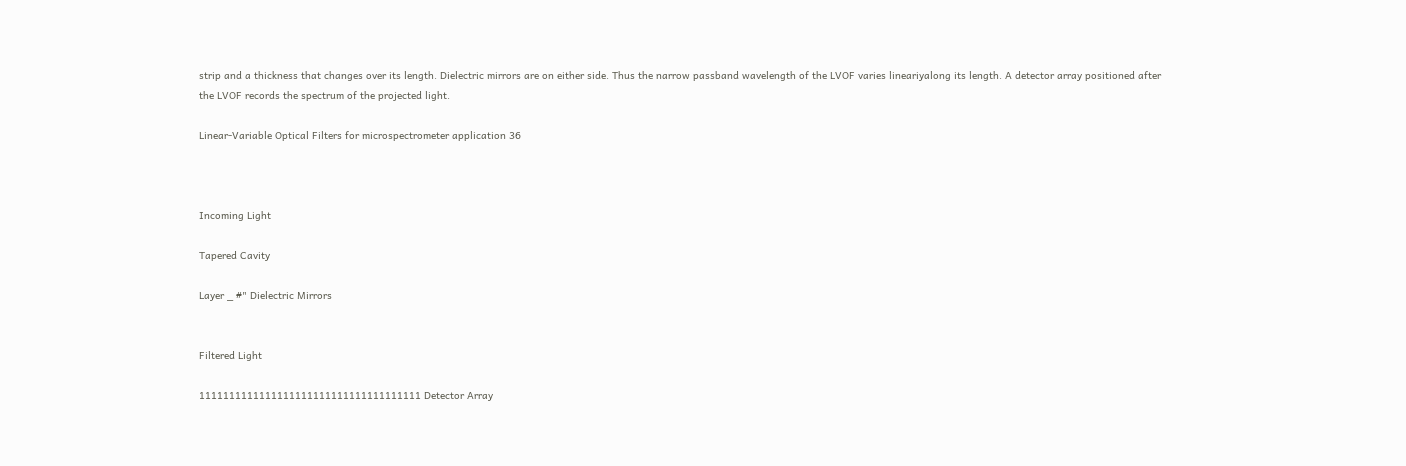strip and a thickness that changes over its length. Dielectric mirrors are on either side. Thus the narrow passband wavelength of the LVOF varies lineariyalong its length. A detector array positioned after the LVOF records the spectrum of the projected light.

Linear-Variable Optical Filters for microspectrometer application 36



Incoming Light

Tapered Cavity

Layer _ #" Dielectric Mirrors


Filtered Light

1111111111111111111111111111111111111 Detector Array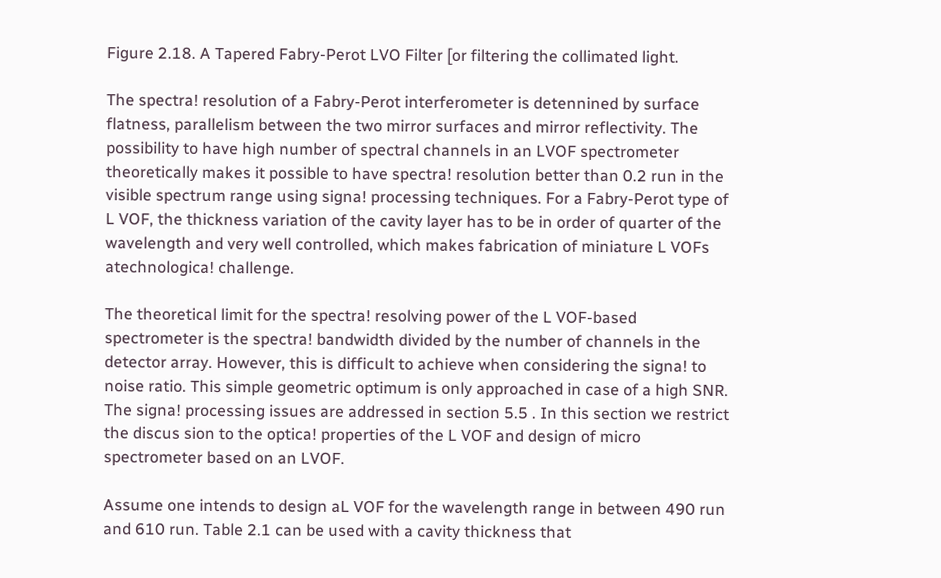Figure 2.18. A Tapered Fabry-Perot LVO Filter [or filtering the collimated light.

The spectra! resolution of a Fabry-Perot interferometer is detennined by surface flatness, parallelism between the two mirror surfaces and mirror reflectivity. The possibility to have high number of spectral channels in an LVOF spectrometer theoretically makes it possible to have spectra! resolution better than 0.2 run in the visible spectrum range using signa! processing techniques. For a Fabry-Perot type of L VOF, the thickness variation of the cavity layer has to be in order of quarter of the wavelength and very well controlled, which makes fabrication of miniature L VOFs atechnologica! challenge.

The theoretical limit for the spectra! resolving power of the L VOF-based spectrometer is the spectra! bandwidth divided by the number of channels in the detector array. However, this is difficult to achieve when considering the signa! to noise ratio. This simple geometric optimum is only approached in case of a high SNR. The signa! processing issues are addressed in section 5.5 . In this section we restrict the discus sion to the optica! properties of the L VOF and design of micro spectrometer based on an LVOF.

Assume one intends to design aL VOF for the wavelength range in between 490 run and 610 run. Table 2.1 can be used with a cavity thickness that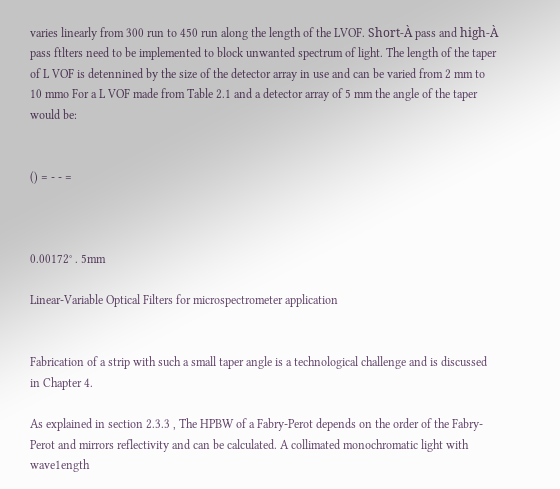varies linearly from 300 run to 450 run along the length of the LVOF. Short-À pass and high-À pass ftlters need to be implemented to block unwanted spectrum of light. The length of the taper of L VOF is detennined by the size of the detector array in use and can be varied from 2 mm to 10 mmo For a L VOF made from Table 2.1 and a detector array of 5 mm the angle of the taper would be:


() = - - =



0.00172° . 5mm

Linear-Variable Optical Filters for microspectrometer application


Fabrication of a strip with such a small taper angle is a technological challenge and is discussed in Chapter 4.

As explained in section 2.3.3 , The HPBW of a Fabry-Perot depends on the order of the Fabry-Perot and mirrors reflectivity and can be calculated. A collimated monochromatic light with wave1ength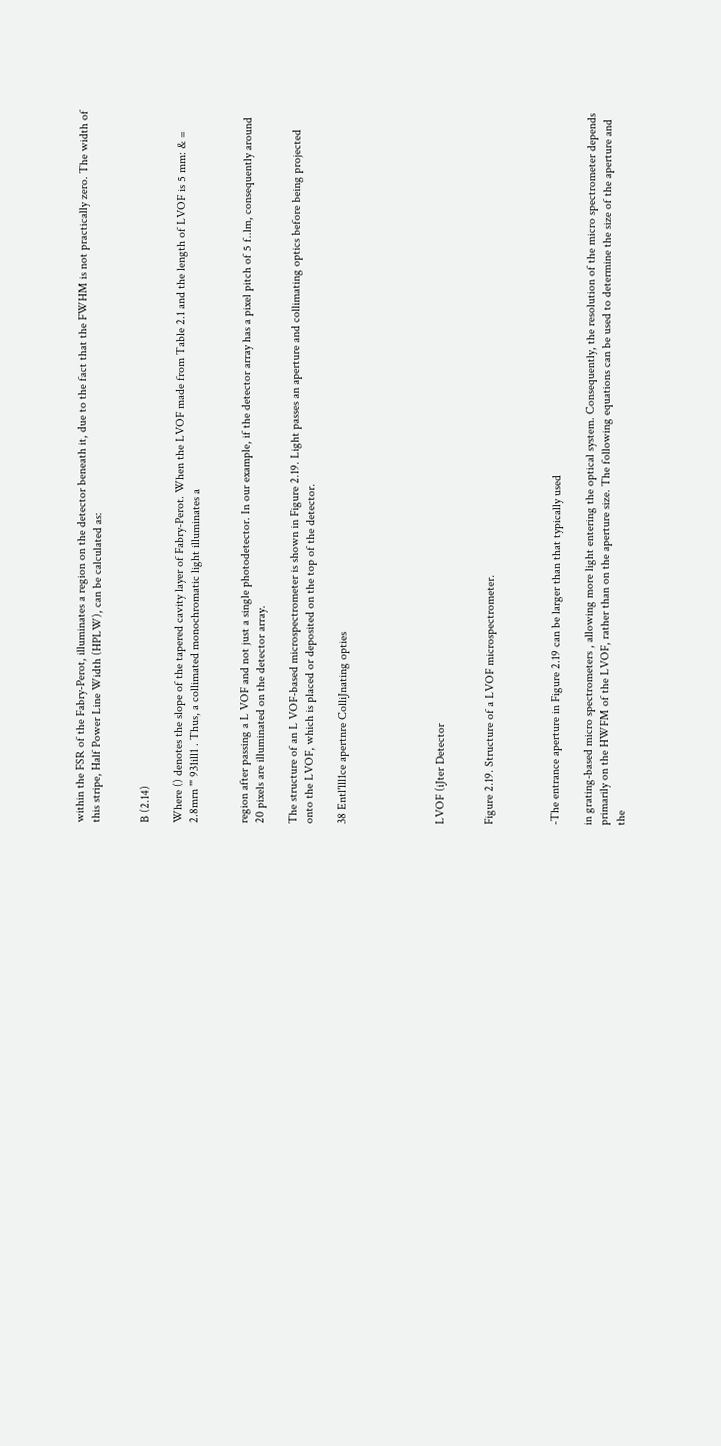within the FSR of the Fabry-Perot, illuminates a region on the detector beneath it, due to the fact that the FWHM is not practically zero. The width of this stripe, Half Power Line Width (HPLW), can be calculated as:


B (2.14)

Where () denotes the slope of the tapered cavity layer of Fabry-Perot. When the LVOF made from Table 2.1 and the length of LVOF is 5 mm: & = 2.8mrn '" 931ill1 . Thus, a collimated monochromatic light illuminates a


region after passing a L VOF and not just a single photodetector. In our example, if the detector array has a pixel pitch of 5 f..lm, consequently around 20 pixels are illuminated on the detector array.

The structure of an L VOF-based microspectrometer is shown in Figure 2.19. Light passes an aperture and collimating optics before being projected onto the LVOF, which is placed or deposited on the top of the detector.

38 Entl'lll1ce apertnre ColliJnating opties





LVOF (iJter Detector


Figure 2.19. Structure of a LVOF microspectrometer.



-The entrance aperture in Figure 2.19 can be larger than that typically used

in grating-based micro spectrometers , allowing more light entering the optical system. Consequently, the resolution of the micro spectrometer depends primarily on the HWFM of the LVOF, rather than on the aperture size. The following equations can be used to determine the size of the aperture and the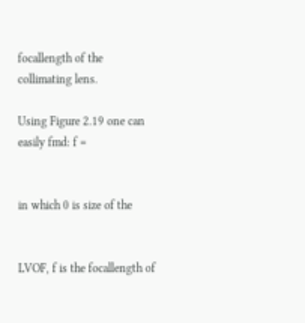focallength of the collimating lens.

Using Figure 2.19 one can easily fmd: f =


in which 0 is size of the


LVOF, f is the focallength of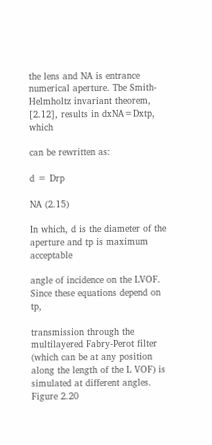the lens and NA is entrance numerical aperture. Tbe Smith-Helmholtz invariant theorem, [2.12], results in dxNA=Dxtp, which

can be rewritten as:

d = Drp

NA (2.15)

In which, d is the diameter of the aperture and tp is maximum acceptable

angle of incidence on the LVOF. Since these equations depend on tp,

transmission through the multilayered Fabry-Perot filter (which can be at any position along the length of the L VOF) is simulated at different angles. Figure 2.20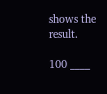shows the result.

100 ____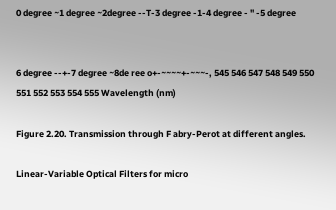0 degree ~1 degree ~2degree --T-3 degree -1-4 degree - " -5 degree


6 degree --+-7 degree ~8de ree o+-~~~~+-~~~-, 545 546 547 548 549 550 551 552 553 554 555 Wavelength (nm)

Figure 2.20. Transmission through F abry-Perot at different angles.

Linear-Variable Optical Filters for micro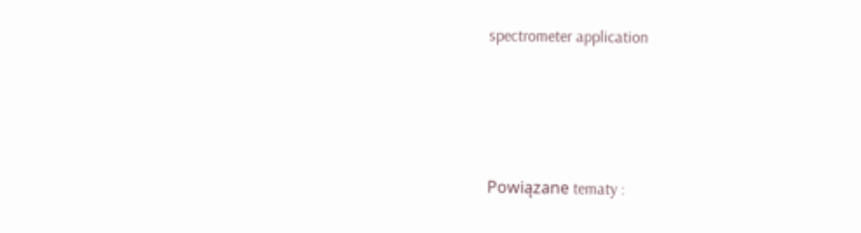spectrometer application





Powiązane tematy :